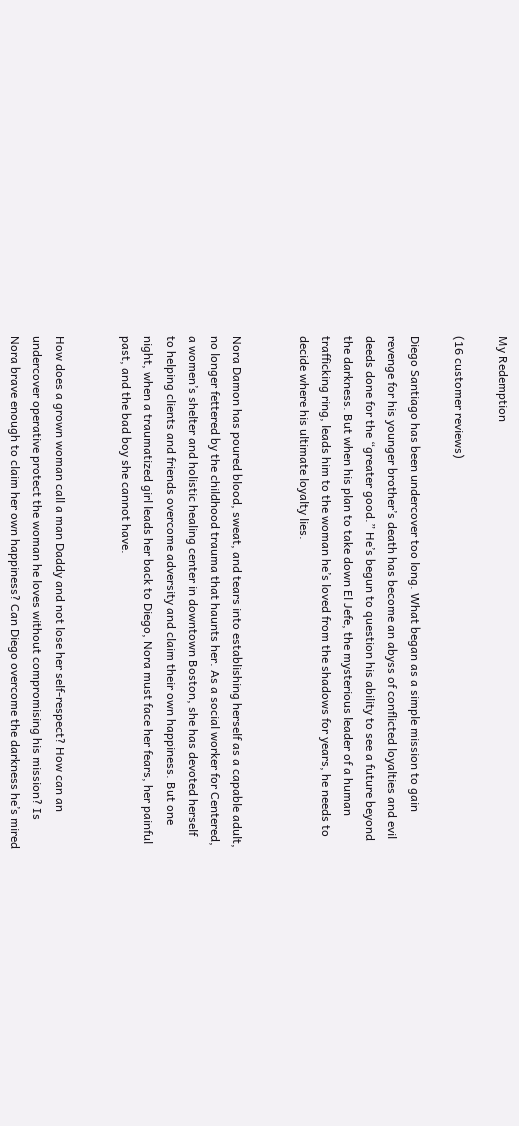My Redemption

(16 customer reviews)

Diego Santiago has been undercover too long. What began as a simple mission to gain revenge for his younger brother’s death has become an abyss of conflicted loyalties and evil deeds done for the “greater good.” He’s begun to question his ability to see a future beyond the darkness. But when his plan to take down El Jefe, the mysterious leader of a human trafficking ring, leads him to the woman he’s loved from the shadows for years, he needs to decide where his ultimate loyalty lies.


Nora Damon has poured blood, sweat, and tears into establishing herself as a capable adult, no longer fettered by the childhood trauma that haunts her. As a social worker for Centered, a women’s shelter and holistic healing center in downtown Boston, she has devoted herself to helping clients and friends overcome adversity and claim their own happiness. But one night, when a traumatized girl leads her back to Diego, Nora must face her fears, her painful past, and the bad boy she cannot have.


How does a grown woman call a man Daddy and not lose her self-respect? How can an undercover operative protect the woman he loves without compromising his mission? Is Nora brave enough to claim her own happiness? Can Diego overcome the darkness he’s mired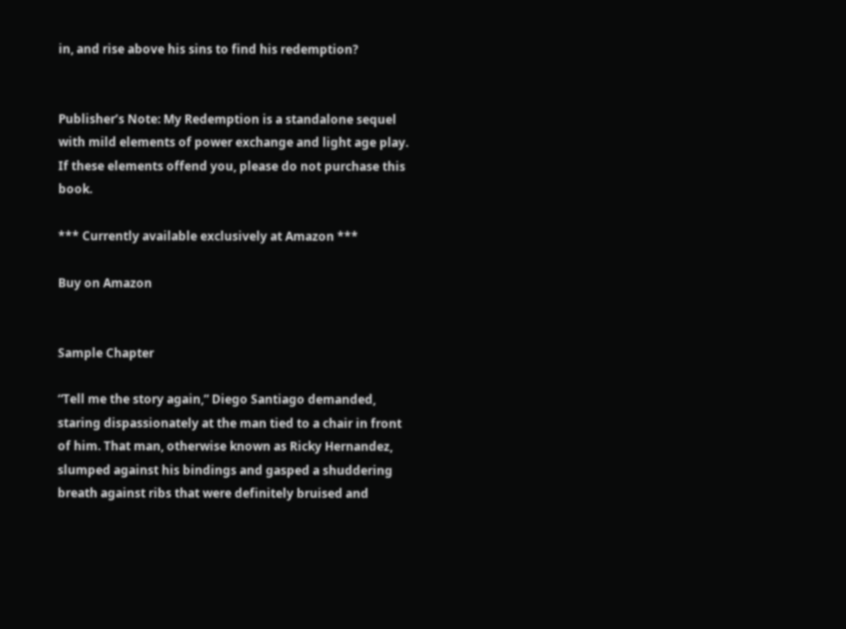in, and rise above his sins to find his redemption?


Publisher’s Note: My Redemption is a standalone sequel with mild elements of power exchange and light age play. If these elements offend you, please do not purchase this book.

*** Currently available exclusively at Amazon ***

Buy on Amazon


Sample Chapter

“Tell me the story again,” Diego Santiago demanded, staring dispassionately at the man tied to a chair in front of him. That man, otherwise known as Ricky Hernandez, slumped against his bindings and gasped a shuddering breath against ribs that were definitely bruised and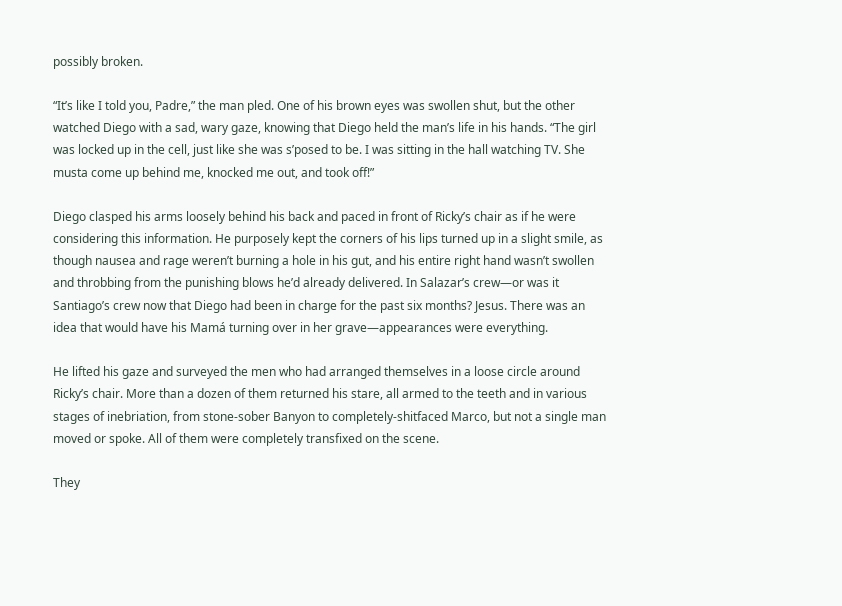possibly broken.

“It’s like I told you, Padre,” the man pled. One of his brown eyes was swollen shut, but the other watched Diego with a sad, wary gaze, knowing that Diego held the man’s life in his hands. “The girl was locked up in the cell, just like she was s’posed to be. I was sitting in the hall watching TV. She musta come up behind me, knocked me out, and took off!”

Diego clasped his arms loosely behind his back and paced in front of Ricky’s chair as if he were considering this information. He purposely kept the corners of his lips turned up in a slight smile, as though nausea and rage weren’t burning a hole in his gut, and his entire right hand wasn’t swollen and throbbing from the punishing blows he’d already delivered. In Salazar’s crew—or was it Santiago’s crew now that Diego had been in charge for the past six months? Jesus. There was an idea that would have his Mamá turning over in her grave—appearances were everything.

He lifted his gaze and surveyed the men who had arranged themselves in a loose circle around Ricky’s chair. More than a dozen of them returned his stare, all armed to the teeth and in various stages of inebriation, from stone-sober Banyon to completely-shitfaced Marco, but not a single man moved or spoke. All of them were completely transfixed on the scene.

They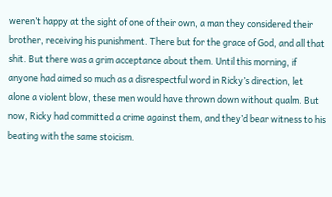weren’t happy at the sight of one of their own, a man they considered their brother, receiving his punishment. There but for the grace of God, and all that shit. But there was a grim acceptance about them. Until this morning, if anyone had aimed so much as a disrespectful word in Ricky’s direction, let alone a violent blow, these men would have thrown down without qualm. But now, Ricky had committed a crime against them, and they’d bear witness to his beating with the same stoicism.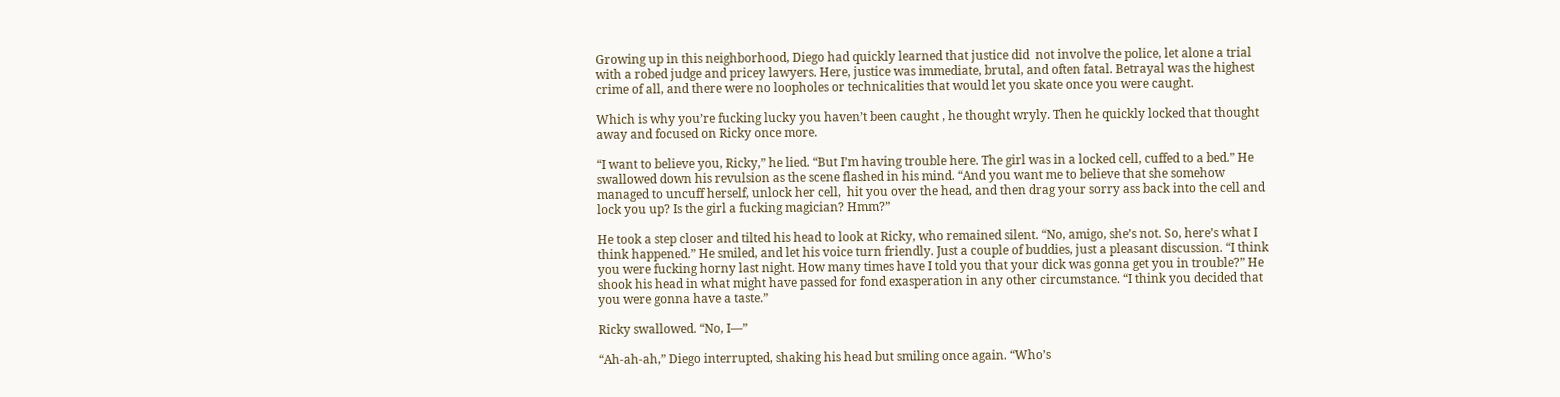Growing up in this neighborhood, Diego had quickly learned that justice did  not involve the police, let alone a trial with a robed judge and pricey lawyers. Here, justice was immediate, brutal, and often fatal. Betrayal was the highest crime of all, and there were no loopholes or technicalities that would let you skate once you were caught.

Which is why you’re fucking lucky you haven’t been caught , he thought wryly. Then he quickly locked that thought away and focused on Ricky once more.

“I want to believe you, Ricky,” he lied. “But I’m having trouble here. The girl was in a locked cell, cuffed to a bed.” He swallowed down his revulsion as the scene flashed in his mind. “And you want me to believe that she somehow managed to uncuff herself, unlock her cell,  hit you over the head, and then drag your sorry ass back into the cell and lock you up? Is the girl a fucking magician? Hmm?”

He took a step closer and tilted his head to look at Ricky, who remained silent. “No, amigo, she’s not. So, here’s what I think happened.” He smiled, and let his voice turn friendly. Just a couple of buddies, just a pleasant discussion. “I think you were fucking horny last night. How many times have I told you that your dick was gonna get you in trouble?” He shook his head in what might have passed for fond exasperation in any other circumstance. “I think you decided that you were gonna have a taste.”

Ricky swallowed. “No, I—”

“Ah-ah-ah,” Diego interrupted, shaking his head but smiling once again. “Who’s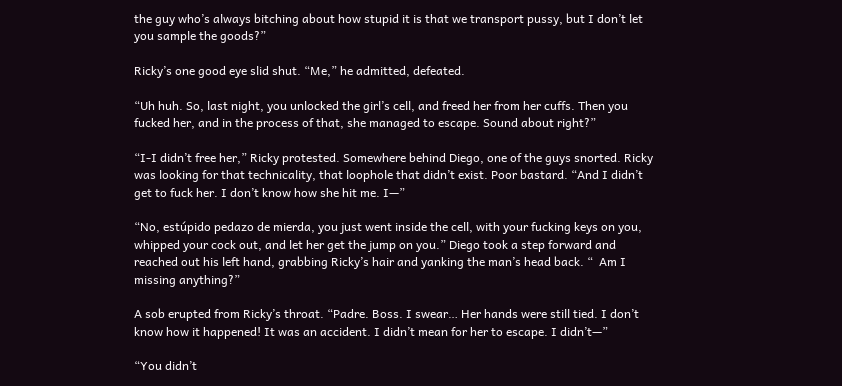the guy who’s always bitching about how stupid it is that we transport pussy, but I don’t let you sample the goods?”

Ricky’s one good eye slid shut. “Me,” he admitted, defeated.

“Uh huh. So, last night, you unlocked the girl’s cell, and freed her from her cuffs. Then you fucked her, and in the process of that, she managed to escape. Sound about right?”

“I-I didn’t free her,” Ricky protested. Somewhere behind Diego, one of the guys snorted. Ricky was looking for that technicality, that loophole that didn’t exist. Poor bastard. “And I didn’t get to fuck her. I don’t know how she hit me. I—”

“No, estúpido pedazo de mierda, you just went inside the cell, with your fucking keys on you, whipped your cock out, and let her get the jump on you.” Diego took a step forward and reached out his left hand, grabbing Ricky’s hair and yanking the man’s head back. “  Am I missing anything?”

A sob erupted from Ricky’s throat. “Padre. Boss. I swear… Her hands were still tied. I don’t know how it happened! It was an accident. I didn’t mean for her to escape. I didn’t—”

“You didn’t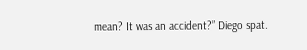mean? It was an accident?” Diego spat.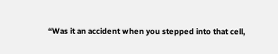“Was it an accident when you stepped into that cell,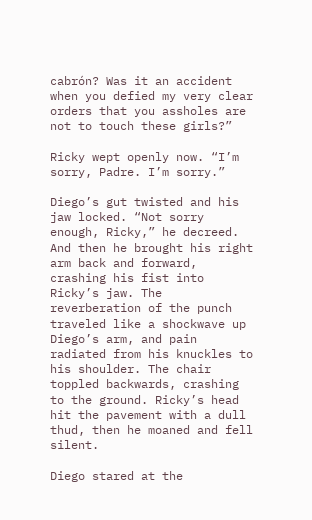cabrón? Was it an accident when you defied my very clear orders that you assholes are not to touch these girls?”

Ricky wept openly now. “I’m sorry, Padre. I’m sorry.”

Diego’s gut twisted and his jaw locked. “Not sorry enough, Ricky,” he decreed. And then he brought his right arm back and forward, crashing his fist into Ricky’s jaw. The reverberation of the punch traveled like a shockwave up Diego’s arm, and pain radiated from his knuckles to his shoulder. The chair toppled backwards, crashing to the ground. Ricky’s head hit the pavement with a dull thud, then he moaned and fell silent.

Diego stared at the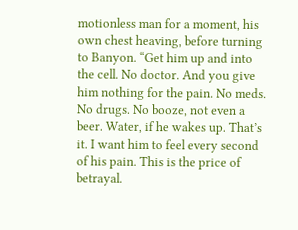motionless man for a moment, his own chest heaving, before turning to Banyon. “Get him up and into the cell. No doctor. And you give him nothing for the pain. No meds. No drugs. No booze, not even a beer. Water, if he wakes up. That’s it. I want him to feel every second of his pain. This is the price of betrayal.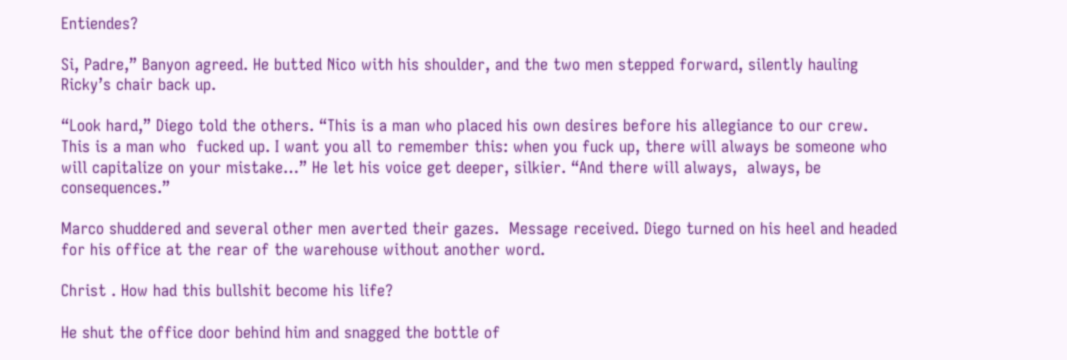Entiendes?

Si, Padre,” Banyon agreed. He butted Nico with his shoulder, and the two men stepped forward, silently hauling Ricky’s chair back up.

“Look hard,” Diego told the others. “This is a man who placed his own desires before his allegiance to our crew. This is a man who  fucked up. I want you all to remember this: when you fuck up, there will always be someone who will capitalize on your mistake…” He let his voice get deeper, silkier. “And there will always,  always, be consequences.”

Marco shuddered and several other men averted their gazes.  Message received. Diego turned on his heel and headed for his office at the rear of the warehouse without another word.

Christ . How had this bullshit become his life?

He shut the office door behind him and snagged the bottle of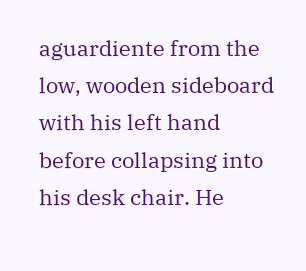aguardiente from the low, wooden sideboard with his left hand before collapsing into his desk chair. He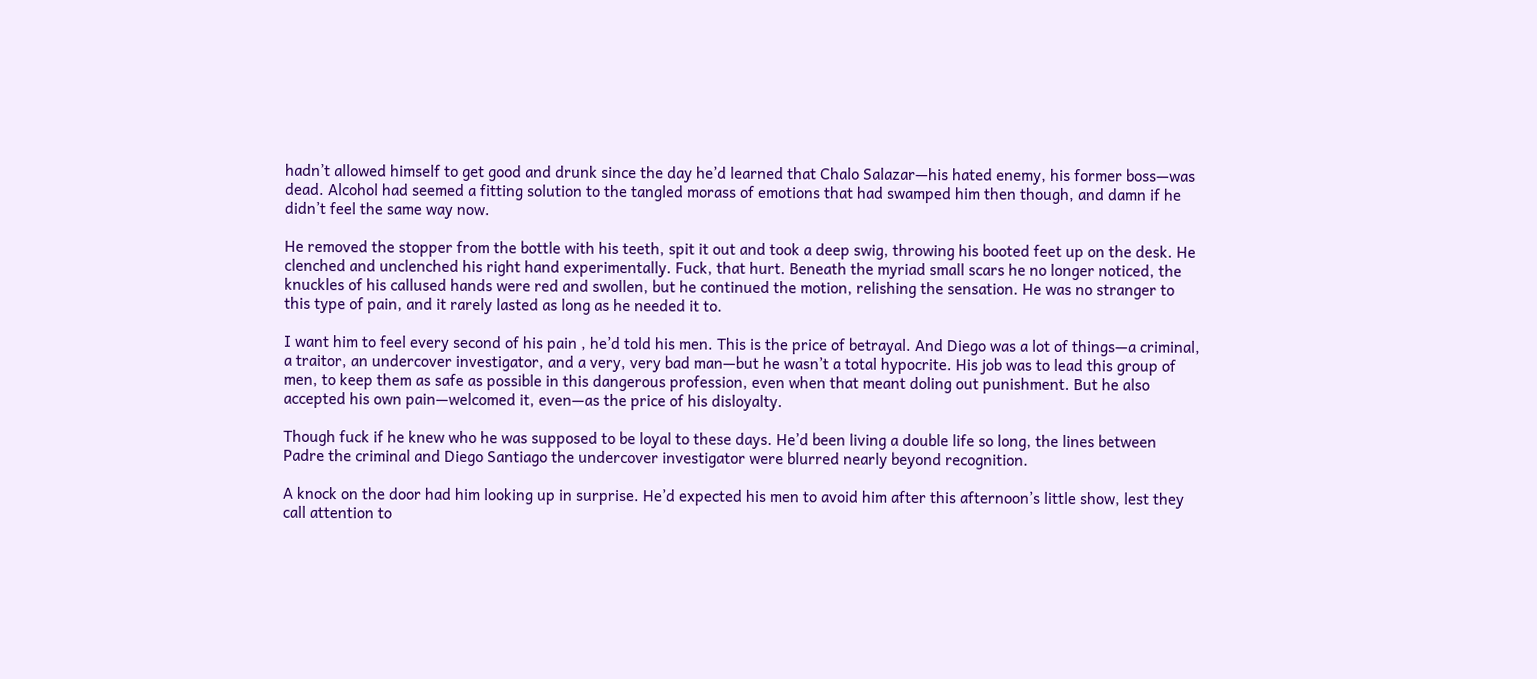hadn’t allowed himself to get good and drunk since the day he’d learned that Chalo Salazar—his hated enemy, his former boss—was dead. Alcohol had seemed a fitting solution to the tangled morass of emotions that had swamped him then though, and damn if he didn’t feel the same way now.

He removed the stopper from the bottle with his teeth, spit it out and took a deep swig, throwing his booted feet up on the desk. He clenched and unclenched his right hand experimentally. Fuck, that hurt. Beneath the myriad small scars he no longer noticed, the knuckles of his callused hands were red and swollen, but he continued the motion, relishing the sensation. He was no stranger to this type of pain, and it rarely lasted as long as he needed it to.

I want him to feel every second of his pain , he’d told his men. This is the price of betrayal. And Diego was a lot of things—a criminal, a traitor, an undercover investigator, and a very, very bad man—but he wasn’t a total hypocrite. His job was to lead this group of men, to keep them as safe as possible in this dangerous profession, even when that meant doling out punishment. But he also accepted his own pain—welcomed it, even—as the price of his disloyalty.

Though fuck if he knew who he was supposed to be loyal to these days. He’d been living a double life so long, the lines between Padre the criminal and Diego Santiago the undercover investigator were blurred nearly beyond recognition.

A knock on the door had him looking up in surprise. He’d expected his men to avoid him after this afternoon’s little show, lest they call attention to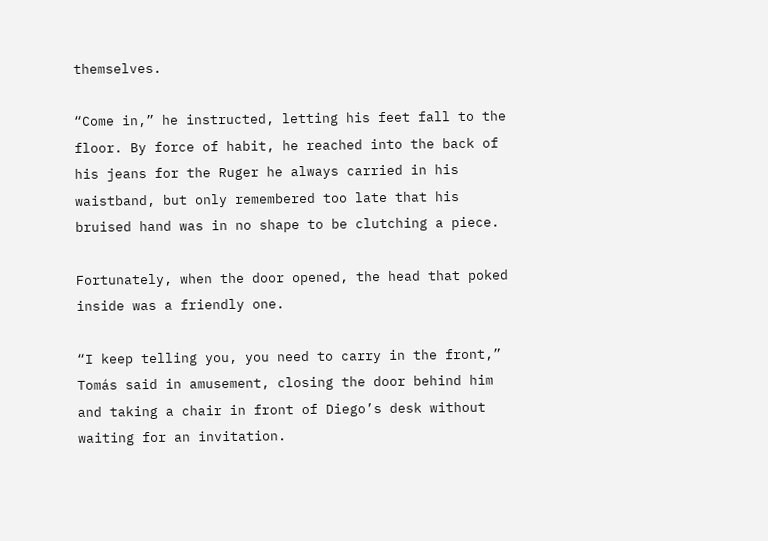themselves.

“Come in,” he instructed, letting his feet fall to the floor. By force of habit, he reached into the back of his jeans for the Ruger he always carried in his waistband, but only remembered too late that his bruised hand was in no shape to be clutching a piece.

Fortunately, when the door opened, the head that poked inside was a friendly one.

“I keep telling you, you need to carry in the front,” Tomás said in amusement, closing the door behind him and taking a chair in front of Diego’s desk without waiting for an invitation.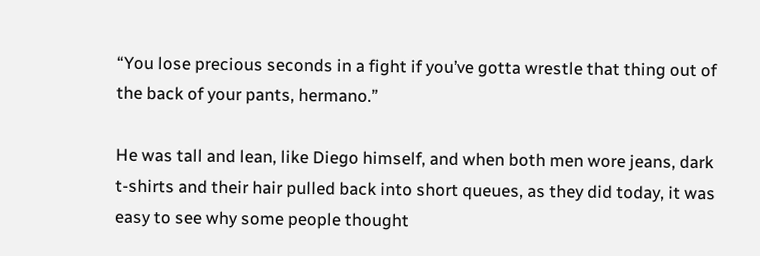“You lose precious seconds in a fight if you’ve gotta wrestle that thing out of the back of your pants, hermano.”

He was tall and lean, like Diego himself, and when both men wore jeans, dark t-shirts and their hair pulled back into short queues, as they did today, it was easy to see why some people thought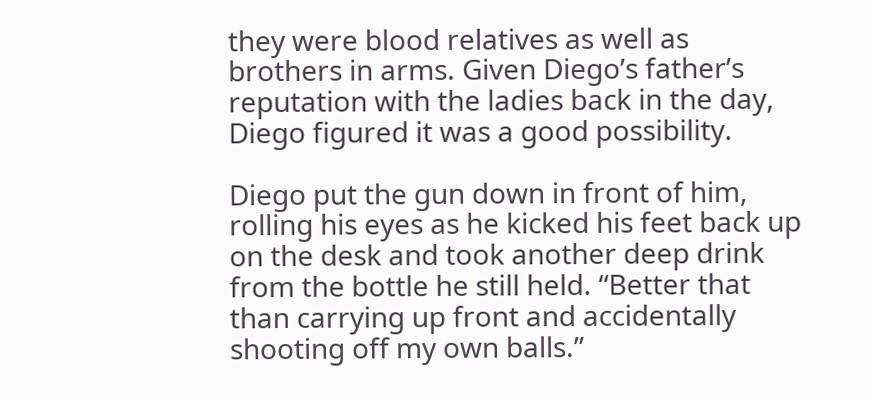they were blood relatives as well as brothers in arms. Given Diego’s father’s reputation with the ladies back in the day, Diego figured it was a good possibility.

Diego put the gun down in front of him, rolling his eyes as he kicked his feet back up on the desk and took another deep drink from the bottle he still held. “Better that than carrying up front and accidentally shooting off my own balls.”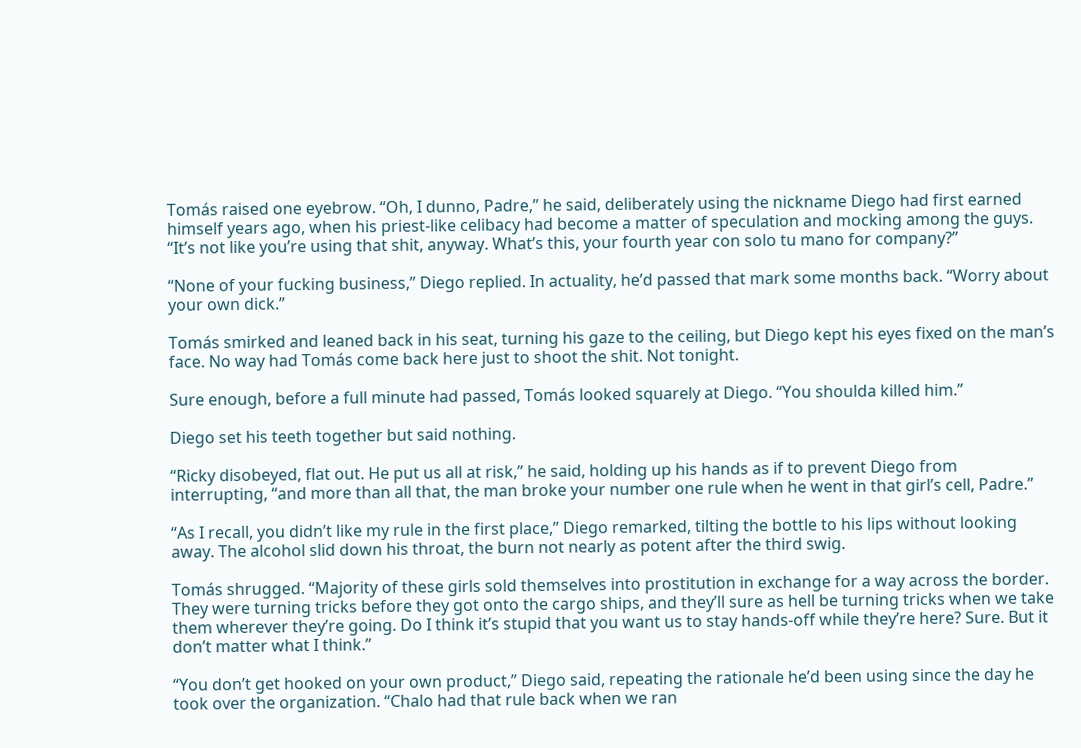Tomás raised one eyebrow. “Oh, I dunno, Padre,” he said, deliberately using the nickname Diego had first earned himself years ago, when his priest-like celibacy had become a matter of speculation and mocking among the guys. “It’s not like you’re using that shit, anyway. What’s this, your fourth year con solo tu mano for company?”

“None of your fucking business,” Diego replied. In actuality, he’d passed that mark some months back. “Worry about your own dick.”

Tomás smirked and leaned back in his seat, turning his gaze to the ceiling, but Diego kept his eyes fixed on the man’s face. No way had Tomás come back here just to shoot the shit. Not tonight.

Sure enough, before a full minute had passed, Tomás looked squarely at Diego. “You shoulda killed him.”

Diego set his teeth together but said nothing.

“Ricky disobeyed, flat out. He put us all at risk,” he said, holding up his hands as if to prevent Diego from interrupting, “and more than all that, the man broke your number one rule when he went in that girl’s cell, Padre.”

“As I recall, you didn’t like my rule in the first place,” Diego remarked, tilting the bottle to his lips without looking away. The alcohol slid down his throat, the burn not nearly as potent after the third swig.

Tomás shrugged. “Majority of these girls sold themselves into prostitution in exchange for a way across the border. They were turning tricks before they got onto the cargo ships, and they’ll sure as hell be turning tricks when we take them wherever they’re going. Do I think it’s stupid that you want us to stay hands-off while they’re here? Sure. But it don’t matter what I think.”

“You don’t get hooked on your own product,” Diego said, repeating the rationale he’d been using since the day he took over the organization. “Chalo had that rule back when we ran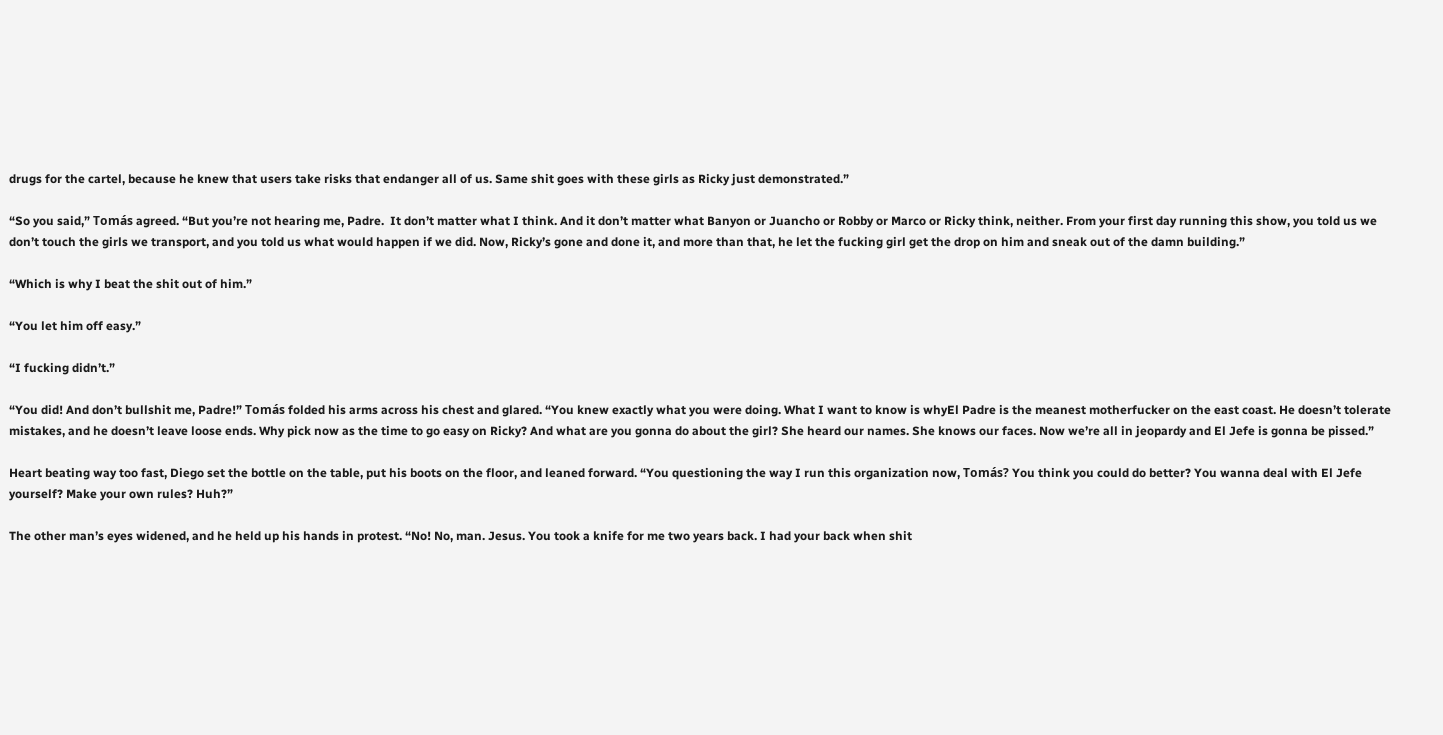drugs for the cartel, because he knew that users take risks that endanger all of us. Same shit goes with these girls as Ricky just demonstrated.”

“So you said,” Tomás agreed. “But you’re not hearing me, Padre.  It don’t matter what I think. And it don’t matter what Banyon or Juancho or Robby or Marco or Ricky think, neither. From your first day running this show, you told us we don’t touch the girls we transport, and you told us what would happen if we did. Now, Ricky’s gone and done it, and more than that, he let the fucking girl get the drop on him and sneak out of the damn building.”

“Which is why I beat the shit out of him.”

“You let him off easy.”

“I fucking didn’t.”

“You did! And don’t bullshit me, Padre!” Tomás folded his arms across his chest and glared. “You knew exactly what you were doing. What I want to know is whyEl Padre is the meanest motherfucker on the east coast. He doesn’t tolerate mistakes, and he doesn’t leave loose ends. Why pick now as the time to go easy on Ricky? And what are you gonna do about the girl? She heard our names. She knows our faces. Now we’re all in jeopardy and El Jefe is gonna be pissed.”

Heart beating way too fast, Diego set the bottle on the table, put his boots on the floor, and leaned forward. “You questioning the way I run this organization now, Tomás? You think you could do better? You wanna deal with El Jefe yourself? Make your own rules? Huh?”

The other man’s eyes widened, and he held up his hands in protest. “No! No, man. Jesus. You took a knife for me two years back. I had your back when shit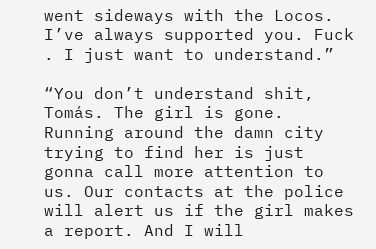went sideways with the Locos. I’ve always supported you. Fuck . I just want to understand.”

“You don’t understand shit, Tomás. The girl is gone. Running around the damn city trying to find her is just gonna call more attention to us. Our contacts at the police will alert us if the girl makes a report. And I will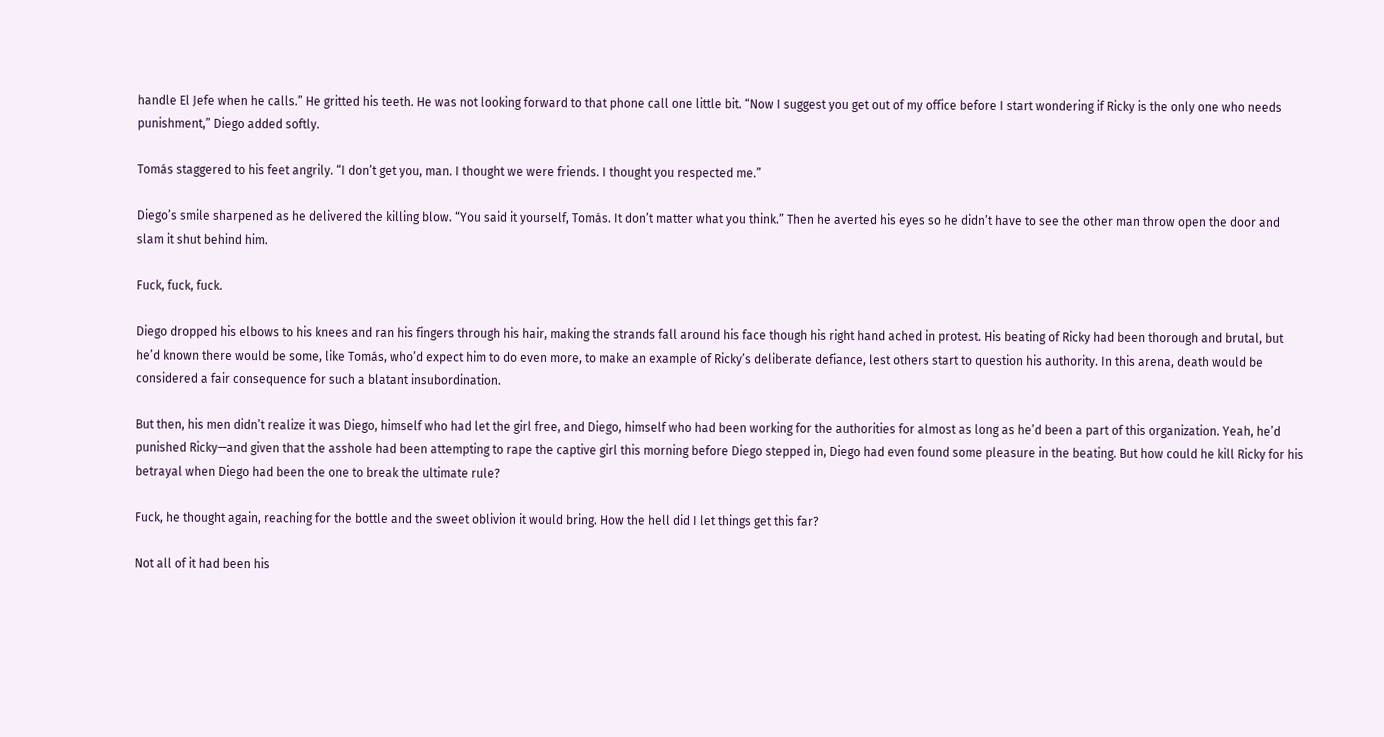handle El Jefe when he calls.” He gritted his teeth. He was not looking forward to that phone call one little bit. “Now I suggest you get out of my office before I start wondering if Ricky is the only one who needs punishment,” Diego added softly.

Tomás staggered to his feet angrily. “I don’t get you, man. I thought we were friends. I thought you respected me.”

Diego’s smile sharpened as he delivered the killing blow. “You said it yourself, Tomás. It don’t matter what you think.” Then he averted his eyes so he didn’t have to see the other man throw open the door and slam it shut behind him.

Fuck, fuck, fuck.

Diego dropped his elbows to his knees and ran his fingers through his hair, making the strands fall around his face though his right hand ached in protest. His beating of Ricky had been thorough and brutal, but he’d known there would be some, like Tomás, who’d expect him to do even more, to make an example of Ricky’s deliberate defiance, lest others start to question his authority. In this arena, death would be considered a fair consequence for such a blatant insubordination.

But then, his men didn’t realize it was Diego, himself who had let the girl free, and Diego, himself who had been working for the authorities for almost as long as he’d been a part of this organization. Yeah, he’d punished Ricky—and given that the asshole had been attempting to rape the captive girl this morning before Diego stepped in, Diego had even found some pleasure in the beating. But how could he kill Ricky for his betrayal when Diego had been the one to break the ultimate rule?

Fuck, he thought again, reaching for the bottle and the sweet oblivion it would bring. How the hell did I let things get this far?

Not all of it had been his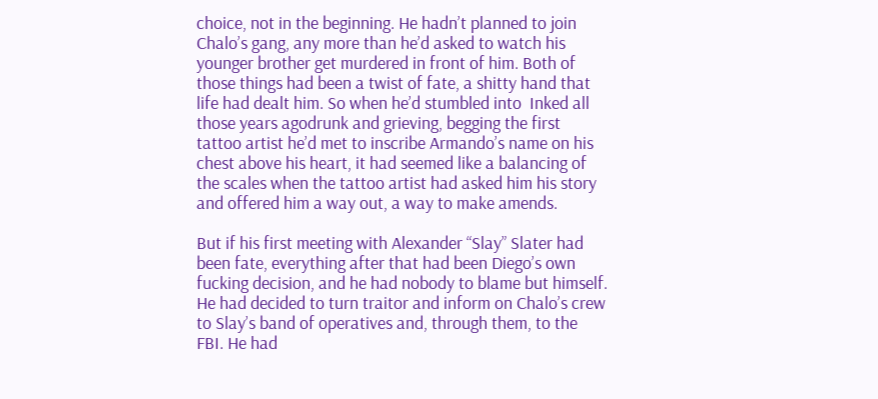choice, not in the beginning. He hadn’t planned to join Chalo’s gang, any more than he’d asked to watch his younger brother get murdered in front of him. Both of those things had been a twist of fate, a shitty hand that life had dealt him. So when he’d stumbled into  Inked all those years agodrunk and grieving, begging the first tattoo artist he’d met to inscribe Armando’s name on his chest above his heart, it had seemed like a balancing of the scales when the tattoo artist had asked him his story and offered him a way out, a way to make amends.

But if his first meeting with Alexander “Slay” Slater had been fate, everything after that had been Diego’s own fucking decision, and he had nobody to blame but himself. He had decided to turn traitor and inform on Chalo’s crew to Slay’s band of operatives and, through them, to the FBI. He had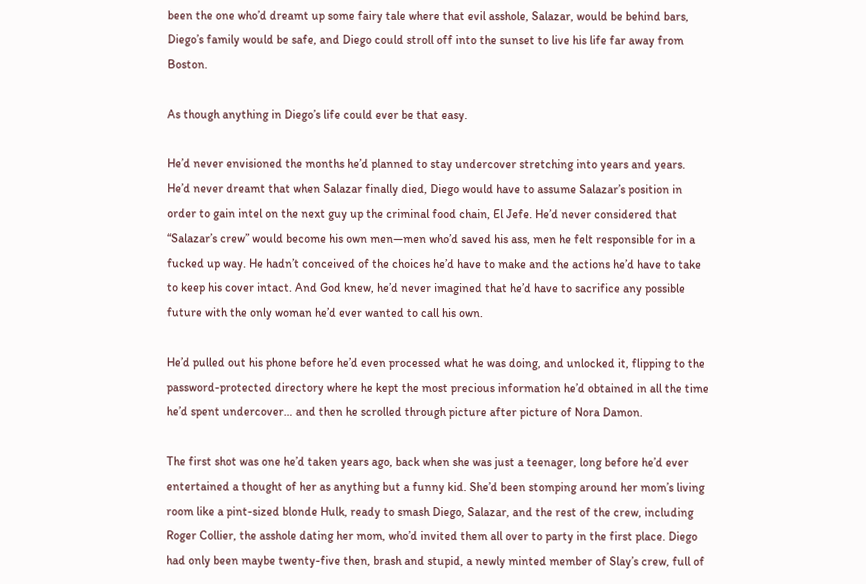been the one who’d dreamt up some fairy tale where that evil asshole, Salazar, would be behind bars, Diego’s family would be safe, and Diego could stroll off into the sunset to live his life far away from Boston.

As though anything in Diego’s life could ever be that easy.

He’d never envisioned the months he’d planned to stay undercover stretching into years and years. He’d never dreamt that when Salazar finally died, Diego would have to assume Salazar’s position in order to gain intel on the next guy up the criminal food chain, El Jefe. He’d never considered that “Salazar’s crew” would become his own men—men who’d saved his ass, men he felt responsible for in a fucked up way. He hadn’t conceived of the choices he’d have to make and the actions he’d have to take to keep his cover intact. And God knew, he’d never imagined that he’d have to sacrifice any possible future with the only woman he’d ever wanted to call his own.

He’d pulled out his phone before he’d even processed what he was doing, and unlocked it, flipping to the password-protected directory where he kept the most precious information he’d obtained in all the time he’d spent undercover… and then he scrolled through picture after picture of Nora Damon.

The first shot was one he’d taken years ago, back when she was just a teenager, long before he’d ever entertained a thought of her as anything but a funny kid. She’d been stomping around her mom’s living room like a pint-sized blonde Hulk, ready to smash Diego, Salazar, and the rest of the crew, including Roger Collier, the asshole dating her mom, who’d invited them all over to party in the first place. Diego had only been maybe twenty-five then, brash and stupid, a newly minted member of Slay’s crew, full of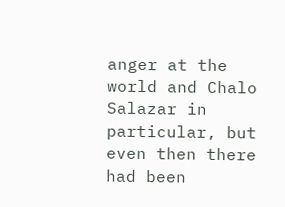anger at the world and Chalo Salazar in particular, but even then there had been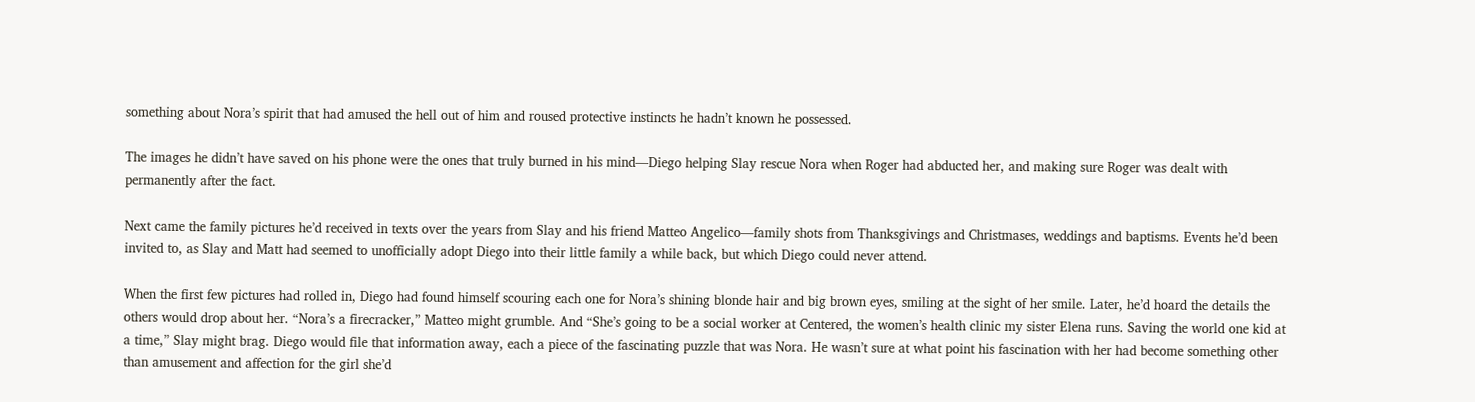something about Nora’s spirit that had amused the hell out of him and roused protective instincts he hadn’t known he possessed.

The images he didn’t have saved on his phone were the ones that truly burned in his mind—Diego helping Slay rescue Nora when Roger had abducted her, and making sure Roger was dealt with permanently after the fact.

Next came the family pictures he’d received in texts over the years from Slay and his friend Matteo Angelico—family shots from Thanksgivings and Christmases, weddings and baptisms. Events he’d been invited to, as Slay and Matt had seemed to unofficially adopt Diego into their little family a while back, but which Diego could never attend.

When the first few pictures had rolled in, Diego had found himself scouring each one for Nora’s shining blonde hair and big brown eyes, smiling at the sight of her smile. Later, he’d hoard the details the others would drop about her. “Nora’s a firecracker,” Matteo might grumble. And “She’s going to be a social worker at Centered, the women’s health clinic my sister Elena runs. Saving the world one kid at a time,” Slay might brag. Diego would file that information away, each a piece of the fascinating puzzle that was Nora. He wasn’t sure at what point his fascination with her had become something other than amusement and affection for the girl she’d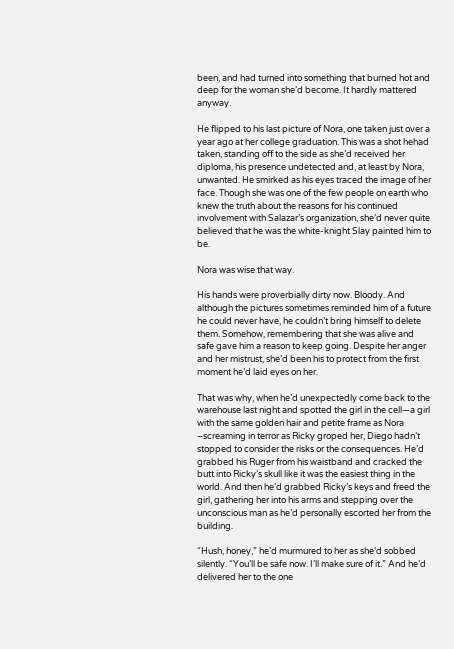been, and had turned into something that burned hot and deep for the woman she’d become. It hardly mattered anyway.

He flipped to his last picture of Nora, one taken just over a year ago at her college graduation. This was a shot hehad taken, standing off to the side as she’d received her diploma, his presence undetected and, at least by Nora, unwanted. He smirked as his eyes traced the image of her face. Though she was one of the few people on earth who knew the truth about the reasons for his continued involvement with Salazar’s organization, she’d never quite believed that he was the white-knight Slay painted him to be.

Nora was wise that way.

His hands were proverbially dirty now. Bloody. And although the pictures sometimes reminded him of a future he could never have, he couldn’t bring himself to delete them. Somehow, remembering that she was alive and safe gave him a reason to keep going. Despite her anger and her mistrust, she’d been his to protect from the first moment he’d laid eyes on her.

That was why, when he’d unexpectedly come back to the warehouse last night and spotted the girl in the cell—a girl with the same golden hair and petite frame as Nora –screaming in terror as Ricky groped her, Diego hadn’t stopped to consider the risks or the consequences. He’d grabbed his Ruger from his waistband and cracked the butt into Ricky’s skull like it was the easiest thing in the world. And then he’d grabbed Ricky’s keys and freed the girl, gathering her into his arms and stepping over the unconscious man as he’d personally escorted her from the building.

“Hush, honey,” he’d murmured to her as she’d sobbed silently. “You’ll be safe now. I’ll make sure of it.” And he’d delivered her to the one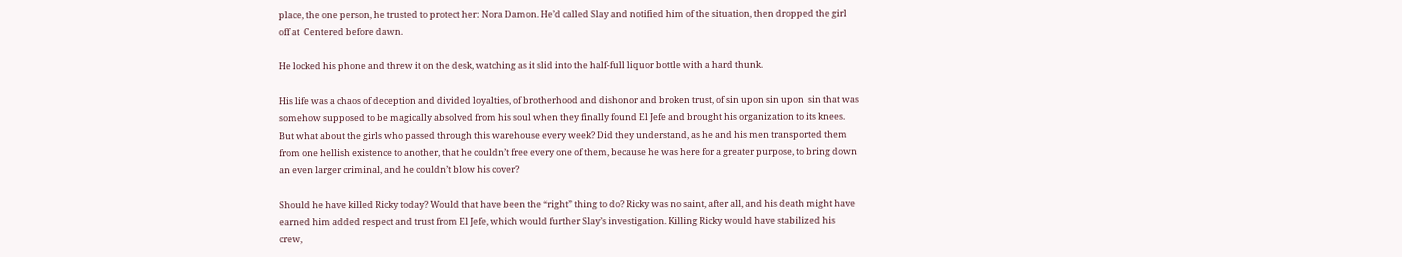place, the one person, he trusted to protect her: Nora Damon. He’d called Slay and notified him of the situation, then dropped the girl off at  Centered before dawn.

He locked his phone and threw it on the desk, watching as it slid into the half-full liquor bottle with a hard thunk.

His life was a chaos of deception and divided loyalties, of brotherhood and dishonor and broken trust, of sin upon sin upon  sin that was somehow supposed to be magically absolved from his soul when they finally found El Jefe and brought his organization to its knees. But what about the girls who passed through this warehouse every week? Did they understand, as he and his men transported them from one hellish existence to another, that he couldn’t free every one of them, because he was here for a greater purpose, to bring down an even larger criminal, and he couldn’t blow his cover?

Should he have killed Ricky today? Would that have been the “right” thing to do? Ricky was no saint, after all, and his death might have earned him added respect and trust from El Jefe, which would further Slay’s investigation. Killing Ricky would have stabilized his crew,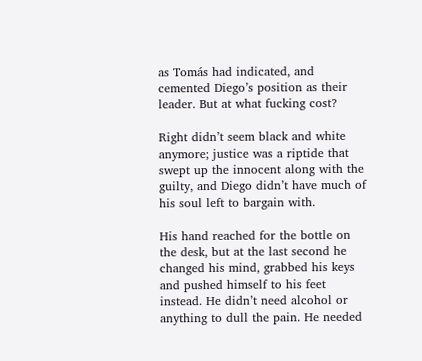as Tomás had indicated, and cemented Diego’s position as their leader. But at what fucking cost?

Right didn’t seem black and white anymore; justice was a riptide that swept up the innocent along with the guilty, and Diego didn’t have much of his soul left to bargain with.

His hand reached for the bottle on the desk, but at the last second he changed his mind, grabbed his keys and pushed himself to his feet instead. He didn’t need alcohol or anything to dull the pain. He needed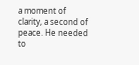a moment of clarity, a second of peace. He needed to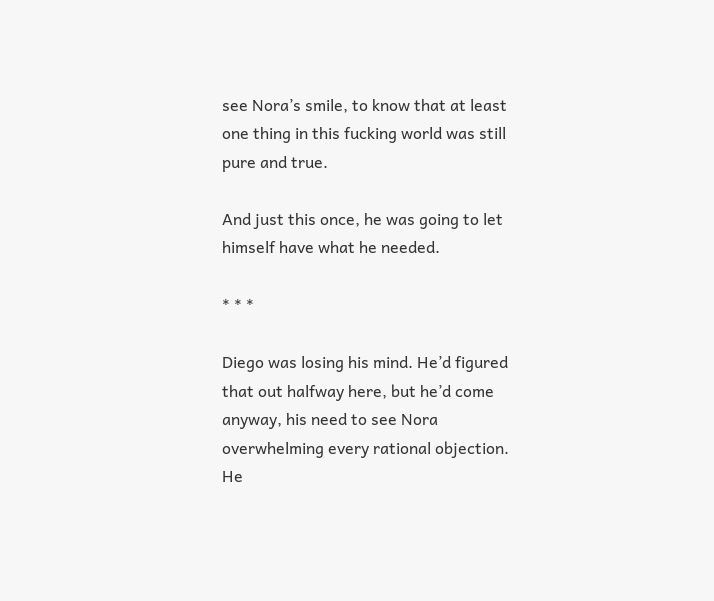see Nora’s smile, to know that at least one thing in this fucking world was still pure and true.

And just this once, he was going to let himself have what he needed.

* * *

Diego was losing his mind. He’d figured that out halfway here, but he’d come anyway, his need to see Nora overwhelming every rational objection. He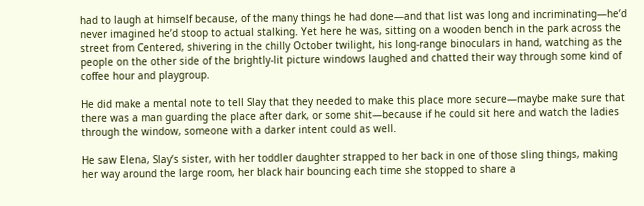had to laugh at himself because, of the many things he had done—and that list was long and incriminating—he’d never imagined he’d stoop to actual stalking. Yet here he was, sitting on a wooden bench in the park across the street from Centered, shivering in the chilly October twilight, his long-range binoculars in hand, watching as the people on the other side of the brightly-lit picture windows laughed and chatted their way through some kind of coffee hour and playgroup.

He did make a mental note to tell Slay that they needed to make this place more secure—maybe make sure that there was a man guarding the place after dark, or some shit—because if he could sit here and watch the ladies through the window, someone with a darker intent could as well.

He saw Elena, Slay’s sister, with her toddler daughter strapped to her back in one of those sling things, making her way around the large room, her black hair bouncing each time she stopped to share a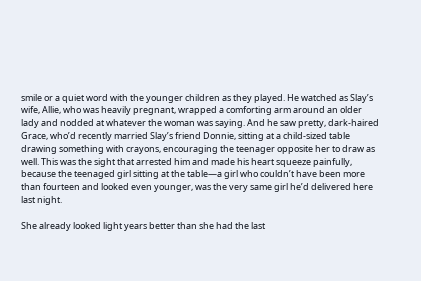smile or a quiet word with the younger children as they played. He watched as Slay’s wife, Allie, who was heavily pregnant, wrapped a comforting arm around an older lady and nodded at whatever the woman was saying. And he saw pretty, dark-haired Grace, who’d recently married Slay’s friend Donnie, sitting at a child-sized table drawing something with crayons, encouraging the teenager opposite her to draw as well. This was the sight that arrested him and made his heart squeeze painfully, because the teenaged girl sitting at the table—a girl who couldn’t have been more than fourteen and looked even younger, was the very same girl he’d delivered here last night.

She already looked light years better than she had the last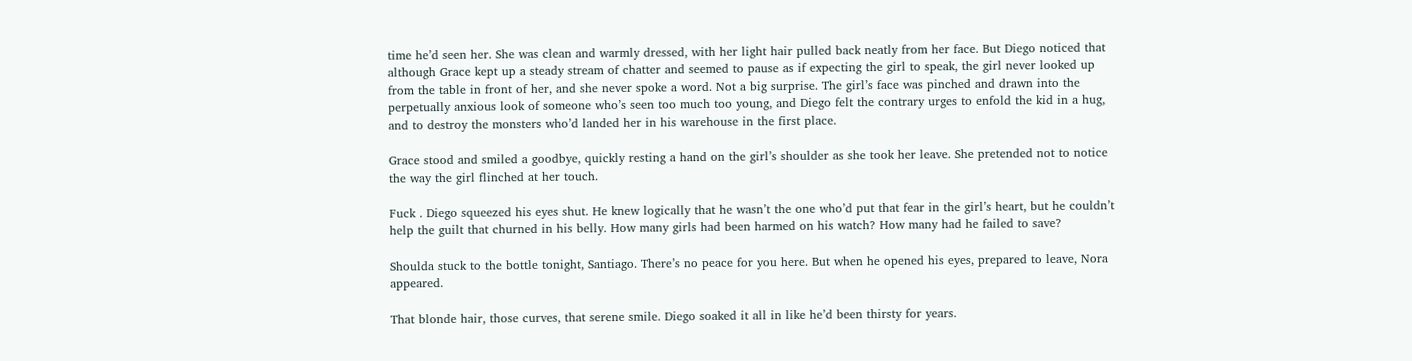time he’d seen her. She was clean and warmly dressed, with her light hair pulled back neatly from her face. But Diego noticed that although Grace kept up a steady stream of chatter and seemed to pause as if expecting the girl to speak, the girl never looked up from the table in front of her, and she never spoke a word. Not a big surprise. The girl’s face was pinched and drawn into the perpetually anxious look of someone who’s seen too much too young, and Diego felt the contrary urges to enfold the kid in a hug, and to destroy the monsters who’d landed her in his warehouse in the first place.

Grace stood and smiled a goodbye, quickly resting a hand on the girl’s shoulder as she took her leave. She pretended not to notice the way the girl flinched at her touch.

Fuck . Diego squeezed his eyes shut. He knew logically that he wasn’t the one who’d put that fear in the girl’s heart, but he couldn’t help the guilt that churned in his belly. How many girls had been harmed on his watch? How many had he failed to save?

Shoulda stuck to the bottle tonight, Santiago. There’s no peace for you here. But when he opened his eyes, prepared to leave, Nora appeared.

That blonde hair, those curves, that serene smile. Diego soaked it all in like he’d been thirsty for years.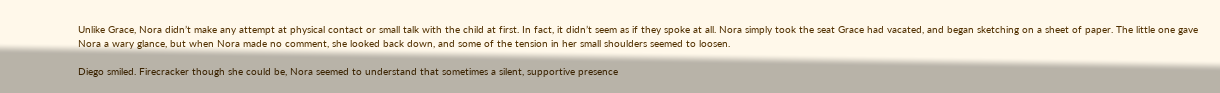Unlike Grace, Nora didn’t make any attempt at physical contact or small talk with the child at first. In fact, it didn’t seem as if they spoke at all. Nora simply took the seat Grace had vacated, and began sketching on a sheet of paper. The little one gave Nora a wary glance, but when Nora made no comment, she looked back down, and some of the tension in her small shoulders seemed to loosen.

Diego smiled. Firecracker though she could be, Nora seemed to understand that sometimes a silent, supportive presence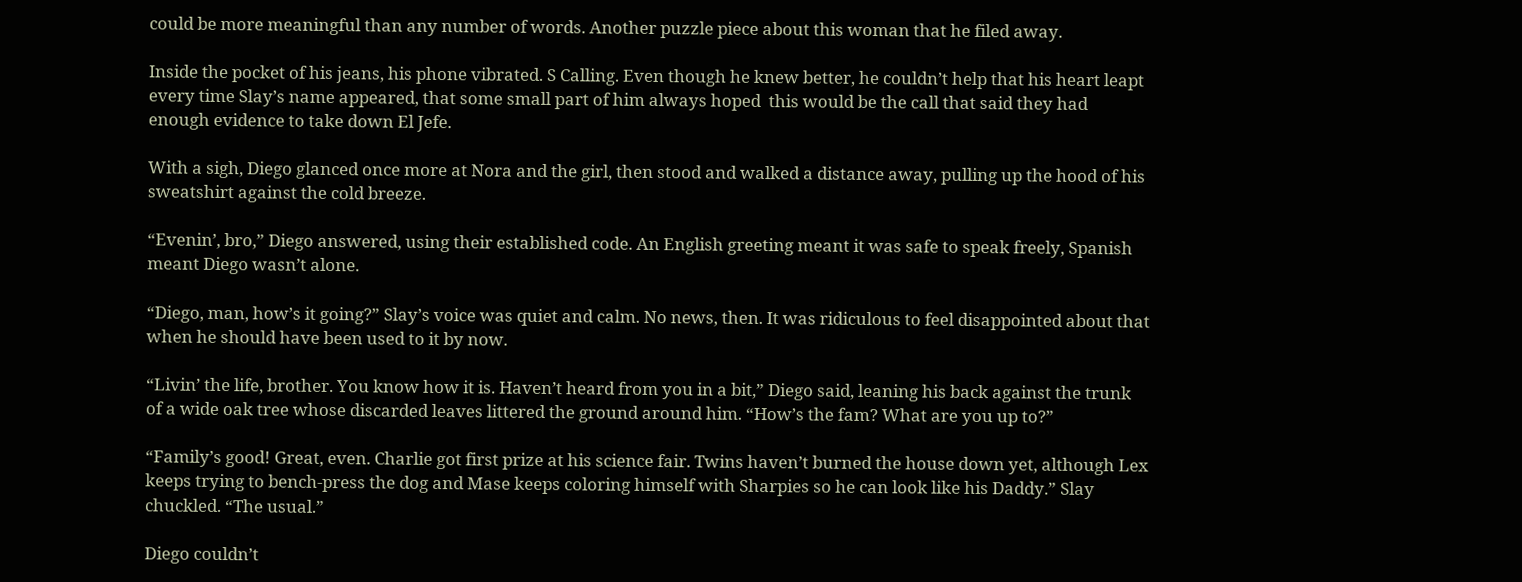could be more meaningful than any number of words. Another puzzle piece about this woman that he filed away.

Inside the pocket of his jeans, his phone vibrated. S Calling. Even though he knew better, he couldn’t help that his heart leapt every time Slay’s name appeared, that some small part of him always hoped  this would be the call that said they had enough evidence to take down El Jefe.

With a sigh, Diego glanced once more at Nora and the girl, then stood and walked a distance away, pulling up the hood of his sweatshirt against the cold breeze.

“Evenin’, bro,” Diego answered, using their established code. An English greeting meant it was safe to speak freely, Spanish meant Diego wasn’t alone.

“Diego, man, how’s it going?” Slay’s voice was quiet and calm. No news, then. It was ridiculous to feel disappointed about that when he should have been used to it by now.

“Livin’ the life, brother. You know how it is. Haven’t heard from you in a bit,” Diego said, leaning his back against the trunk of a wide oak tree whose discarded leaves littered the ground around him. “How’s the fam? What are you up to?”

“Family’s good! Great, even. Charlie got first prize at his science fair. Twins haven’t burned the house down yet, although Lex keeps trying to bench-press the dog and Mase keeps coloring himself with Sharpies so he can look like his Daddy.” Slay chuckled. “The usual.”

Diego couldn’t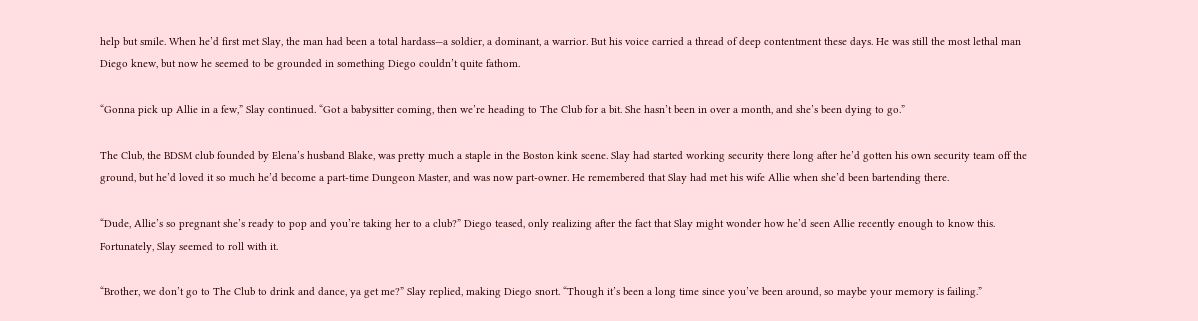help but smile. When he’d first met Slay, the man had been a total hardass—a soldier, a dominant, a warrior. But his voice carried a thread of deep contentment these days. He was still the most lethal man Diego knew, but now he seemed to be grounded in something Diego couldn’t quite fathom.

“Gonna pick up Allie in a few,” Slay continued. “Got a babysitter coming, then we’re heading to The Club for a bit. She hasn’t been in over a month, and she’s been dying to go.”

The Club, the BDSM club founded by Elena’s husband Blake, was pretty much a staple in the Boston kink scene. Slay had started working security there long after he’d gotten his own security team off the ground, but he’d loved it so much he’d become a part-time Dungeon Master, and was now part-owner. He remembered that Slay had met his wife Allie when she’d been bartending there.

“Dude, Allie’s so pregnant she’s ready to pop and you’re taking her to a club?” Diego teased, only realizing after the fact that Slay might wonder how he’d seen Allie recently enough to know this. Fortunately, Slay seemed to roll with it.

“Brother, we don’t go to The Club to drink and dance, ya get me?” Slay replied, making Diego snort. “Though it’s been a long time since you’ve been around, so maybe your memory is failing.”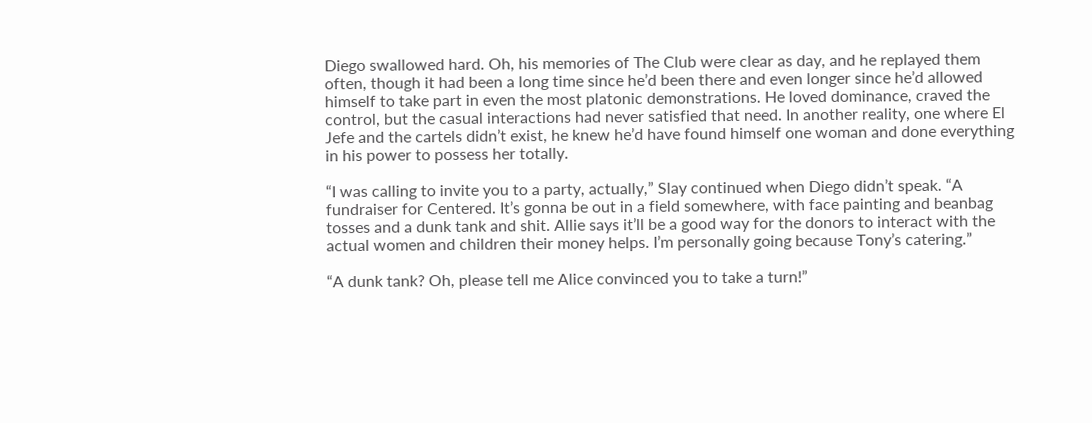Diego swallowed hard. Oh, his memories of The Club were clear as day, and he replayed them often, though it had been a long time since he’d been there and even longer since he’d allowed himself to take part in even the most platonic demonstrations. He loved dominance, craved the control, but the casual interactions had never satisfied that need. In another reality, one where El Jefe and the cartels didn’t exist, he knew he’d have found himself one woman and done everything in his power to possess her totally.

“I was calling to invite you to a party, actually,” Slay continued when Diego didn’t speak. “A fundraiser for Centered. It’s gonna be out in a field somewhere, with face painting and beanbag tosses and a dunk tank and shit. Allie says it’ll be a good way for the donors to interact with the actual women and children their money helps. I’m personally going because Tony’s catering.”

“A dunk tank? Oh, please tell me Alice convinced you to take a turn!”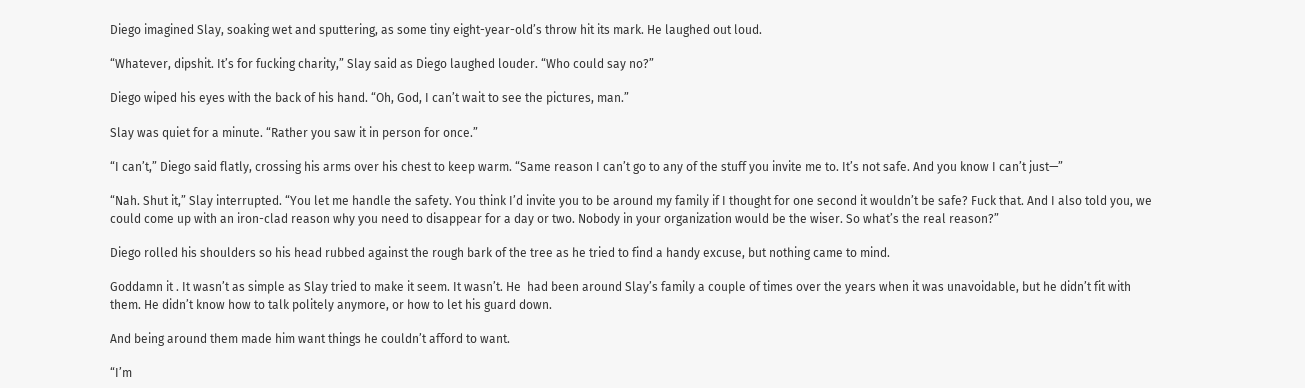Diego imagined Slay, soaking wet and sputtering, as some tiny eight-year-old’s throw hit its mark. He laughed out loud.

“Whatever, dipshit. It’s for fucking charity,” Slay said as Diego laughed louder. “Who could say no?”

Diego wiped his eyes with the back of his hand. “Oh, God, I can’t wait to see the pictures, man.”

Slay was quiet for a minute. “Rather you saw it in person for once.”

“I can’t,” Diego said flatly, crossing his arms over his chest to keep warm. “Same reason I can’t go to any of the stuff you invite me to. It’s not safe. And you know I can’t just—”

“Nah. Shut it,” Slay interrupted. “You let me handle the safety. You think I’d invite you to be around my family if I thought for one second it wouldn’t be safe? Fuck that. And I also told you, we could come up with an iron-clad reason why you need to disappear for a day or two. Nobody in your organization would be the wiser. So what’s the real reason?”

Diego rolled his shoulders so his head rubbed against the rough bark of the tree as he tried to find a handy excuse, but nothing came to mind.

Goddamn it . It wasn’t as simple as Slay tried to make it seem. It wasn’t. He  had been around Slay’s family a couple of times over the years when it was unavoidable, but he didn’t fit with them. He didn’t know how to talk politely anymore, or how to let his guard down.

And being around them made him want things he couldn’t afford to want.

“I’m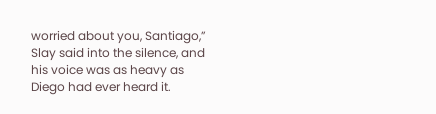worried about you, Santiago,” Slay said into the silence, and his voice was as heavy as Diego had ever heard it.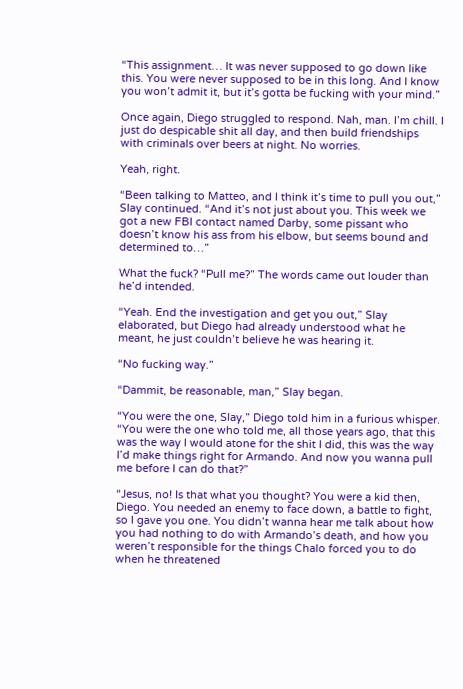“This assignment… It was never supposed to go down like this. You were never supposed to be in this long. And I know you won’t admit it, but it’s gotta be fucking with your mind.”

Once again, Diego struggled to respond. Nah, man. I’m chill. I just do despicable shit all day, and then build friendships with criminals over beers at night. No worries.

Yeah, right.

“Been talking to Matteo, and I think it’s time to pull you out,” Slay continued. “And it’s not just about you. This week we got a new FBI contact named Darby, some pissant who doesn’t know his ass from his elbow, but seems bound and determined to…”

What the fuck? “Pull me?” The words came out louder than he’d intended.

“Yeah. End the investigation and get you out,” Slay elaborated, but Diego had already understood what he meant, he just couldn’t believe he was hearing it.

“No fucking way.”

“Dammit, be reasonable, man,” Slay began.

“You were the one, Slay,” Diego told him in a furious whisper. “You were the one who told me, all those years ago, that this was the way I would atone for the shit I did, this was the way I’d make things right for Armando. And now you wanna pull me before I can do that?”

“Jesus, no! Is that what you thought? You were a kid then, Diego. You needed an enemy to face down, a battle to fight, so I gave you one. You didn’t wanna hear me talk about how you had nothing to do with Armando’s death, and how you weren’t responsible for the things Chalo forced you to do when he threatened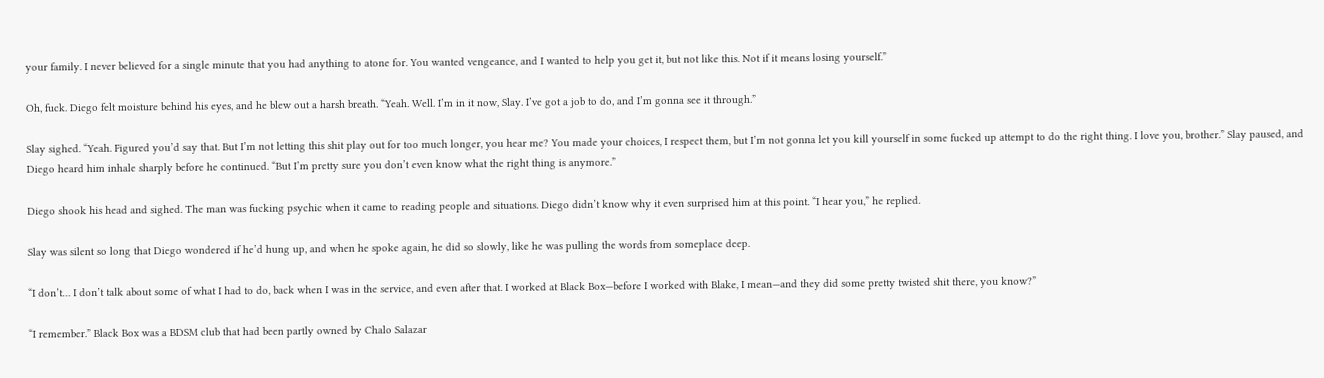your family. I never believed for a single minute that you had anything to atone for. You wanted vengeance, and I wanted to help you get it, but not like this. Not if it means losing yourself.”

Oh, fuck. Diego felt moisture behind his eyes, and he blew out a harsh breath. “Yeah. Well. I’m in it now, Slay. I’ve got a job to do, and I’m gonna see it through.”

Slay sighed. “Yeah. Figured you’d say that. But I’m not letting this shit play out for too much longer, you hear me? You made your choices, I respect them, but I’m not gonna let you kill yourself in some fucked up attempt to do the right thing. I love you, brother.” Slay paused, and Diego heard him inhale sharply before he continued. “But I’m pretty sure you don’t even know what the right thing is anymore.”

Diego shook his head and sighed. The man was fucking psychic when it came to reading people and situations. Diego didn’t know why it even surprised him at this point. “I hear you,” he replied.

Slay was silent so long that Diego wondered if he’d hung up, and when he spoke again, he did so slowly, like he was pulling the words from someplace deep.

“I don’t… I don’t talk about some of what I had to do, back when I was in the service, and even after that. I worked at Black Box—before I worked with Blake, I mean—and they did some pretty twisted shit there, you know?”

“I remember.” Black Box was a BDSM club that had been partly owned by Chalo Salazar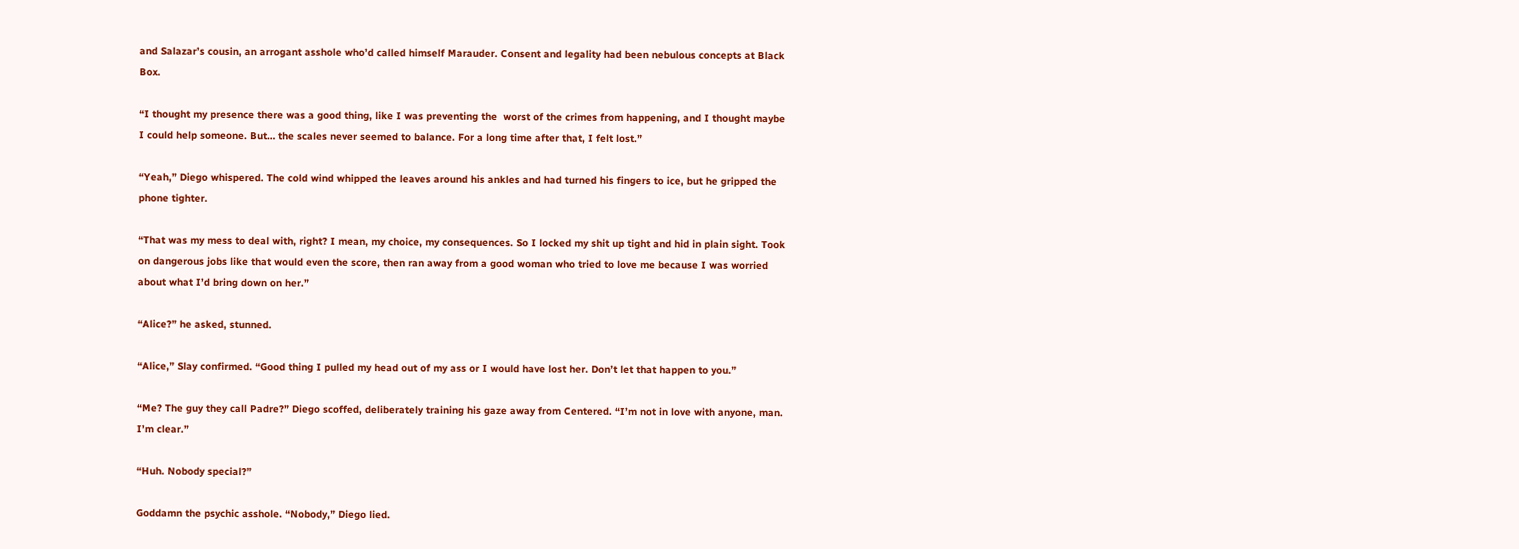and Salazar’s cousin, an arrogant asshole who’d called himself Marauder. Consent and legality had been nebulous concepts at Black Box.

“I thought my presence there was a good thing, like I was preventing the  worst of the crimes from happening, and I thought maybe I could help someone. But… the scales never seemed to balance. For a long time after that, I felt lost.”

“Yeah,” Diego whispered. The cold wind whipped the leaves around his ankles and had turned his fingers to ice, but he gripped the phone tighter.

“That was my mess to deal with, right? I mean, my choice, my consequences. So I locked my shit up tight and hid in plain sight. Took on dangerous jobs like that would even the score, then ran away from a good woman who tried to love me because I was worried about what I’d bring down on her.”

“Alice?” he asked, stunned.

“Alice,” Slay confirmed. “Good thing I pulled my head out of my ass or I would have lost her. Don’t let that happen to you.”

“Me? The guy they call Padre?” Diego scoffed, deliberately training his gaze away from Centered. “I’m not in love with anyone, man. I’m clear.”

“Huh. Nobody special?”

Goddamn the psychic asshole. “Nobody,” Diego lied.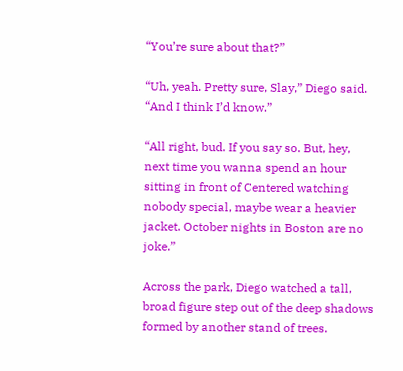“You’re sure about that?”

“Uh, yeah. Pretty sure, Slay,” Diego said. “And I think I’d know.”

“All right, bud. If you say so. But, hey, next time you wanna spend an hour sitting in front of Centered watching nobody special, maybe wear a heavier jacket. October nights in Boston are no joke.”

Across the park, Diego watched a tall, broad figure step out of the deep shadows formed by another stand of trees.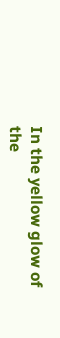In the yellow glow of the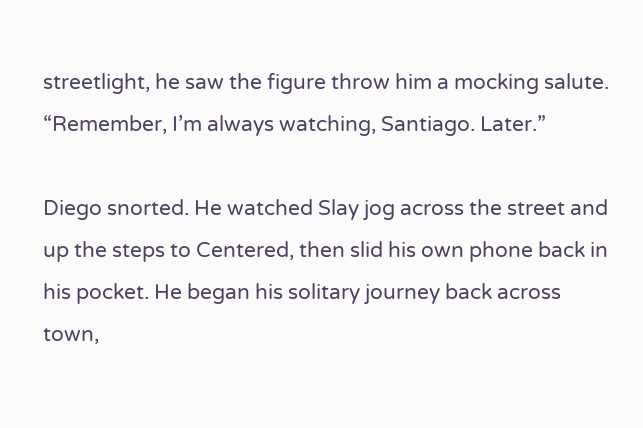streetlight, he saw the figure throw him a mocking salute. “Remember, I’m always watching, Santiago. Later.”

Diego snorted. He watched Slay jog across the street and up the steps to Centered, then slid his own phone back in his pocket. He began his solitary journey back across town,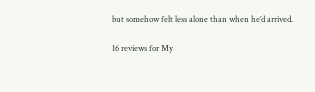but somehow felt less alone than when he’d arrived.

16 reviews for My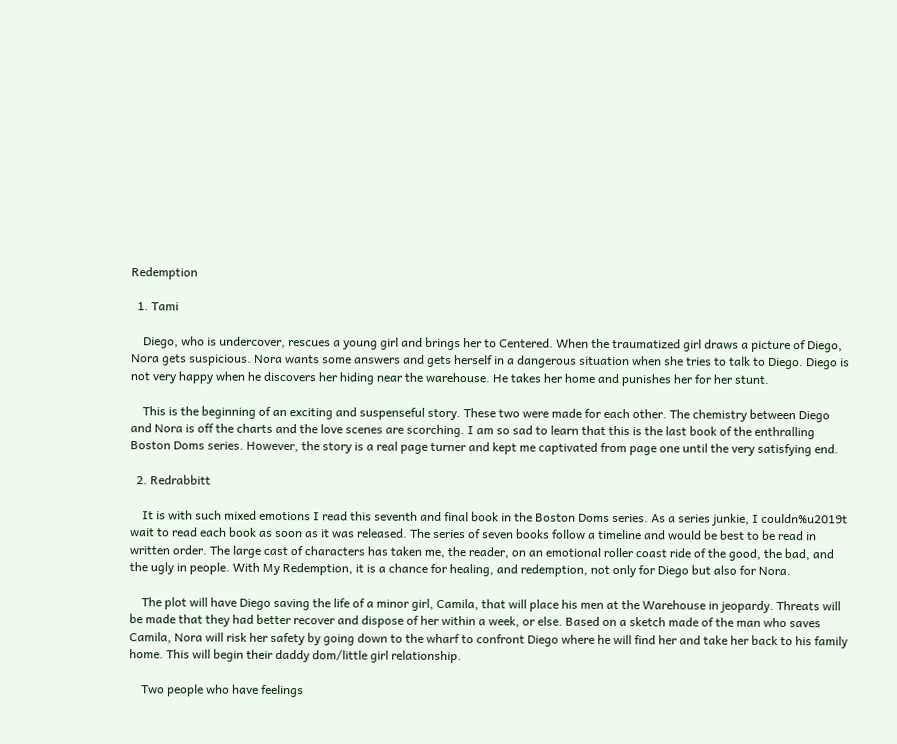Redemption

  1. Tami

    Diego, who is undercover, rescues a young girl and brings her to Centered. When the traumatized girl draws a picture of Diego, Nora gets suspicious. Nora wants some answers and gets herself in a dangerous situation when she tries to talk to Diego. Diego is not very happy when he discovers her hiding near the warehouse. He takes her home and punishes her for her stunt.

    This is the beginning of an exciting and suspenseful story. These two were made for each other. The chemistry between Diego and Nora is off the charts and the love scenes are scorching. I am so sad to learn that this is the last book of the enthralling Boston Doms series. However, the story is a real page turner and kept me captivated from page one until the very satisfying end.

  2. Redrabbitt

    It is with such mixed emotions I read this seventh and final book in the Boston Doms series. As a series junkie, I couldn%u2019t wait to read each book as soon as it was released. The series of seven books follow a timeline and would be best to be read in written order. The large cast of characters has taken me, the reader, on an emotional roller coast ride of the good, the bad, and the ugly in people. With My Redemption, it is a chance for healing, and redemption, not only for Diego but also for Nora.

    The plot will have Diego saving the life of a minor girl, Camila, that will place his men at the Warehouse in jeopardy. Threats will be made that they had better recover and dispose of her within a week, or else. Based on a sketch made of the man who saves Camila, Nora will risk her safety by going down to the wharf to confront Diego where he will find her and take her back to his family home. This will begin their daddy dom/little girl relationship.

    Two people who have feelings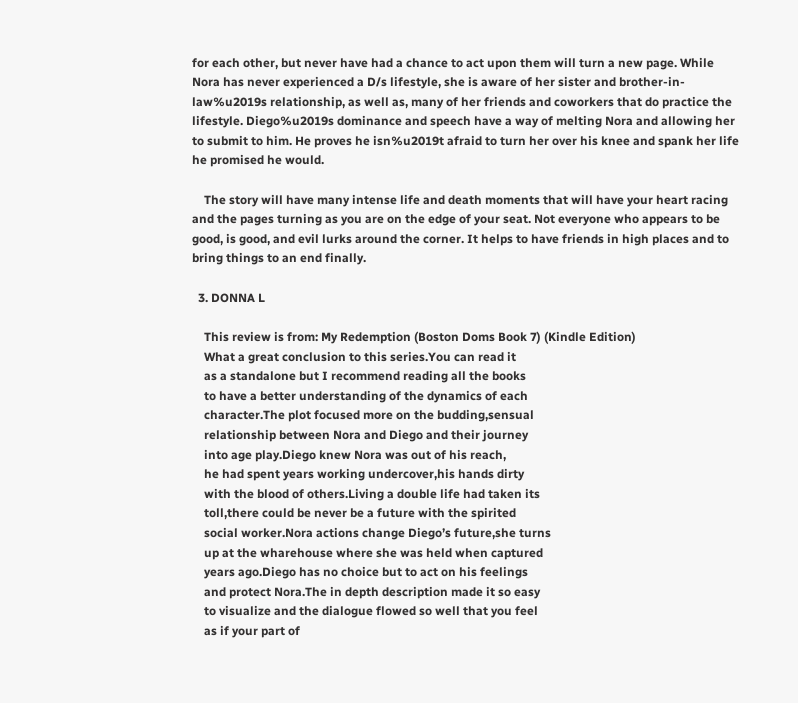for each other, but never have had a chance to act upon them will turn a new page. While Nora has never experienced a D/s lifestyle, she is aware of her sister and brother-in-law%u2019s relationship, as well as, many of her friends and coworkers that do practice the lifestyle. Diego%u2019s dominance and speech have a way of melting Nora and allowing her to submit to him. He proves he isn%u2019t afraid to turn her over his knee and spank her life he promised he would.

    The story will have many intense life and death moments that will have your heart racing and the pages turning as you are on the edge of your seat. Not everyone who appears to be good, is good, and evil lurks around the corner. It helps to have friends in high places and to bring things to an end finally.

  3. DONNA L

    This review is from: My Redemption (Boston Doms Book 7) (Kindle Edition)
    What a great conclusion to this series.You can read it
    as a standalone but I recommend reading all the books
    to have a better understanding of the dynamics of each
    character.The plot focused more on the budding,sensual
    relationship between Nora and Diego and their journey
    into age play.Diego knew Nora was out of his reach,
    he had spent years working undercover,his hands dirty
    with the blood of others.Living a double life had taken its
    toll,there could be never be a future with the spirited
    social worker.Nora actions change Diego’s future,she turns
    up at the wharehouse where she was held when captured
    years ago.Diego has no choice but to act on his feelings
    and protect Nora.The in depth description made it so easy
    to visualize and the dialogue flowed so well that you feel
    as if your part of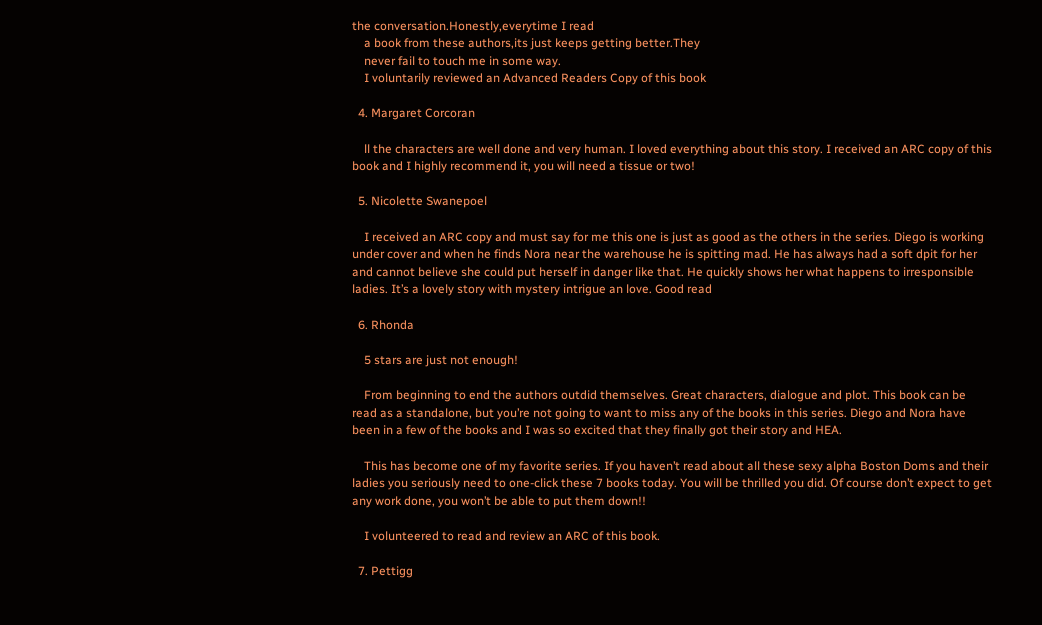the conversation.Honestly,everytime I read
    a book from these authors,its just keeps getting better.They
    never fail to touch me in some way.
    I voluntarily reviewed an Advanced Readers Copy of this book

  4. Margaret Corcoran

    ll the characters are well done and very human. I loved everything about this story. I received an ARC copy of this book and I highly recommend it, you will need a tissue or two!

  5. Nicolette Swanepoel

    I received an ARC copy and must say for me this one is just as good as the others in the series. Diego is working under cover and when he finds Nora near the warehouse he is spitting mad. He has always had a soft dpit for her and cannot believe she could put herself in danger like that. He quickly shows her what happens to irresponsible ladies. It’s a lovely story with mystery intrigue an love. Good read

  6. Rhonda

    5 stars are just not enough!

    From beginning to end the authors outdid themselves. Great characters, dialogue and plot. This book can be read as a standalone, but you’re not going to want to miss any of the books in this series. Diego and Nora have been in a few of the books and I was so excited that they finally got their story and HEA.

    This has become one of my favorite series. If you haven’t read about all these sexy alpha Boston Doms and their ladies you seriously need to one-click these 7 books today. You will be thrilled you did. Of course don’t expect to get any work done, you won’t be able to put them down!!

    I volunteered to read and review an ARC of this book.

  7. Pettigg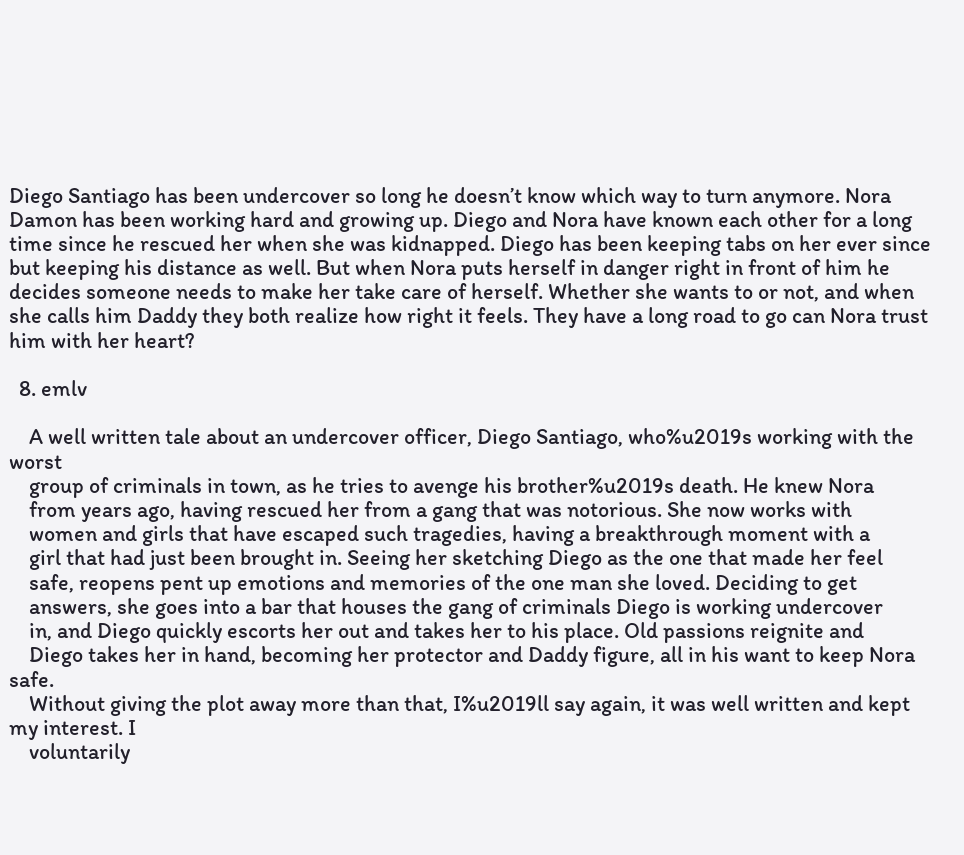Diego Santiago has been undercover so long he doesn’t know which way to turn anymore. Nora Damon has been working hard and growing up. Diego and Nora have known each other for a long time since he rescued her when she was kidnapped. Diego has been keeping tabs on her ever since but keeping his distance as well. But when Nora puts herself in danger right in front of him he decides someone needs to make her take care of herself. Whether she wants to or not, and when she calls him Daddy they both realize how right it feels. They have a long road to go can Nora trust him with her heart?

  8. emlv

    A well written tale about an undercover officer, Diego Santiago, who%u2019s working with the worst
    group of criminals in town, as he tries to avenge his brother%u2019s death. He knew Nora
    from years ago, having rescued her from a gang that was notorious. She now works with
    women and girls that have escaped such tragedies, having a breakthrough moment with a
    girl that had just been brought in. Seeing her sketching Diego as the one that made her feel
    safe, reopens pent up emotions and memories of the one man she loved. Deciding to get
    answers, she goes into a bar that houses the gang of criminals Diego is working undercover
    in, and Diego quickly escorts her out and takes her to his place. Old passions reignite and
    Diego takes her in hand, becoming her protector and Daddy figure, all in his want to keep Nora safe.
    Without giving the plot away more than that, I%u2019ll say again, it was well written and kept my interest. I
    voluntarily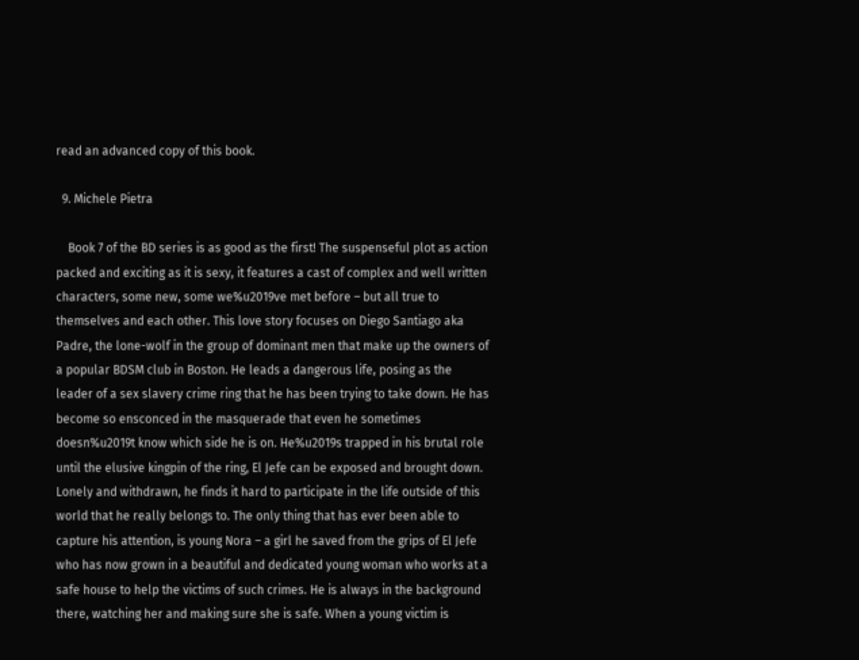read an advanced copy of this book.

  9. Michele Pietra

    Book 7 of the BD series is as good as the first! The suspenseful plot as action packed and exciting as it is sexy, it features a cast of complex and well written characters, some new, some we%u2019ve met before – but all true to themselves and each other. This love story focuses on Diego Santiago aka Padre, the lone-wolf in the group of dominant men that make up the owners of a popular BDSM club in Boston. He leads a dangerous life, posing as the leader of a sex slavery crime ring that he has been trying to take down. He has become so ensconced in the masquerade that even he sometimes doesn%u2019t know which side he is on. He%u2019s trapped in his brutal role until the elusive kingpin of the ring, El Jefe can be exposed and brought down. Lonely and withdrawn, he finds it hard to participate in the life outside of this world that he really belongs to. The only thing that has ever been able to capture his attention, is young Nora – a girl he saved from the grips of El Jefe who has now grown in a beautiful and dedicated young woman who works at a safe house to help the victims of such crimes. He is always in the background there, watching her and making sure she is safe. When a young victim is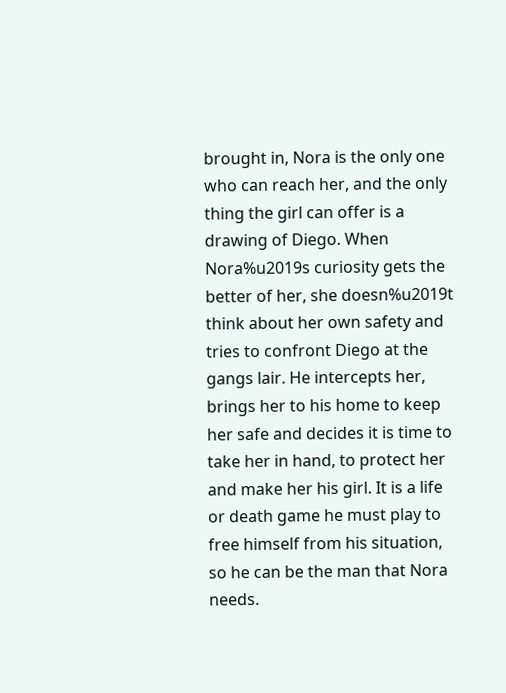brought in, Nora is the only one who can reach her, and the only thing the girl can offer is a drawing of Diego. When Nora%u2019s curiosity gets the better of her, she doesn%u2019t think about her own safety and tries to confront Diego at the gangs lair. He intercepts her, brings her to his home to keep her safe and decides it is time to take her in hand, to protect her and make her his girl. It is a life or death game he must play to free himself from his situation, so he can be the man that Nora needs.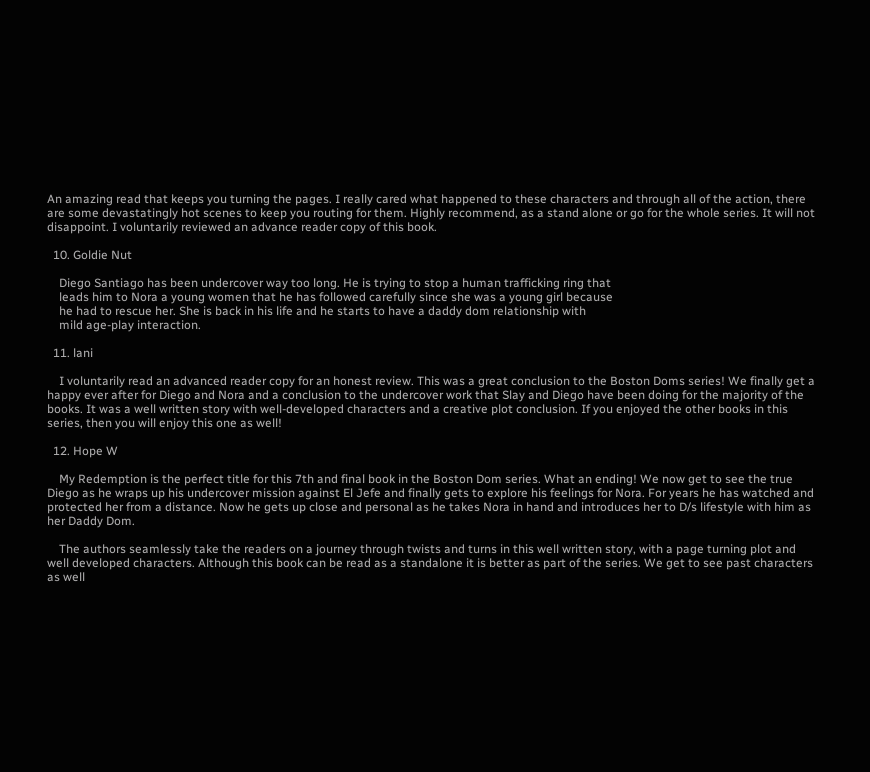An amazing read that keeps you turning the pages. I really cared what happened to these characters and through all of the action, there are some devastatingly hot scenes to keep you routing for them. Highly recommend, as a stand alone or go for the whole series. It will not disappoint. I voluntarily reviewed an advance reader copy of this book.

  10. Goldie Nut

    Diego Santiago has been undercover way too long. He is trying to stop a human trafficking ring that
    leads him to Nora a young women that he has followed carefully since she was a young girl because
    he had to rescue her. She is back in his life and he starts to have a daddy dom relationship with
    mild age-play interaction.

  11. lani

    I voluntarily read an advanced reader copy for an honest review. This was a great conclusion to the Boston Doms series! We finally get a happy ever after for Diego and Nora and a conclusion to the undercover work that Slay and Diego have been doing for the majority of the books. It was a well written story with well-developed characters and a creative plot conclusion. If you enjoyed the other books in this series, then you will enjoy this one as well!

  12. Hope W

    My Redemption is the perfect title for this 7th and final book in the Boston Dom series. What an ending! We now get to see the true Diego as he wraps up his undercover mission against El Jefe and finally gets to explore his feelings for Nora. For years he has watched and protected her from a distance. Now he gets up close and personal as he takes Nora in hand and introduces her to D/s lifestyle with him as her Daddy Dom.

    The authors seamlessly take the readers on a journey through twists and turns in this well written story, with a page turning plot and well developed characters. Although this book can be read as a standalone it is better as part of the series. We get to see past characters as well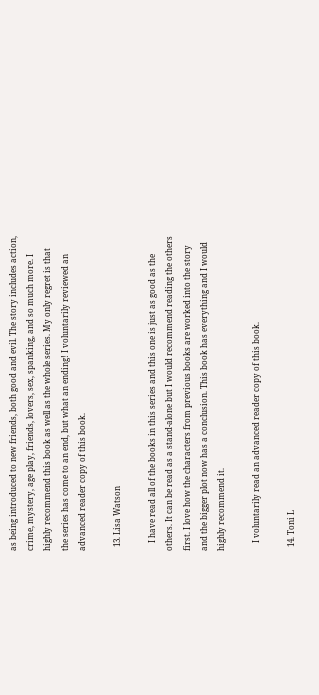as being introduced to new friends, both good and evil. The story includes action, crime, mystery, age play, friends, lovers, sex, spanking, and so much more. I highly recommend this book as well as the whole series. My only regret is that the series has come to an end, but what an ending! I voluntarily reviewed an advanced reader copy of this book.

  13. Lisa Watson

    I have read all of the books in this series and this one is just as good as the others. It can be read as a stand-alone but I would recommend reading the others first. I love how the characters from previous books are worked into the story and the bigger plot now has a conclusion. This book has everything and I would highly recommend it.

    I voluntarily read an advanced reader copy of this book.

  14. Toni L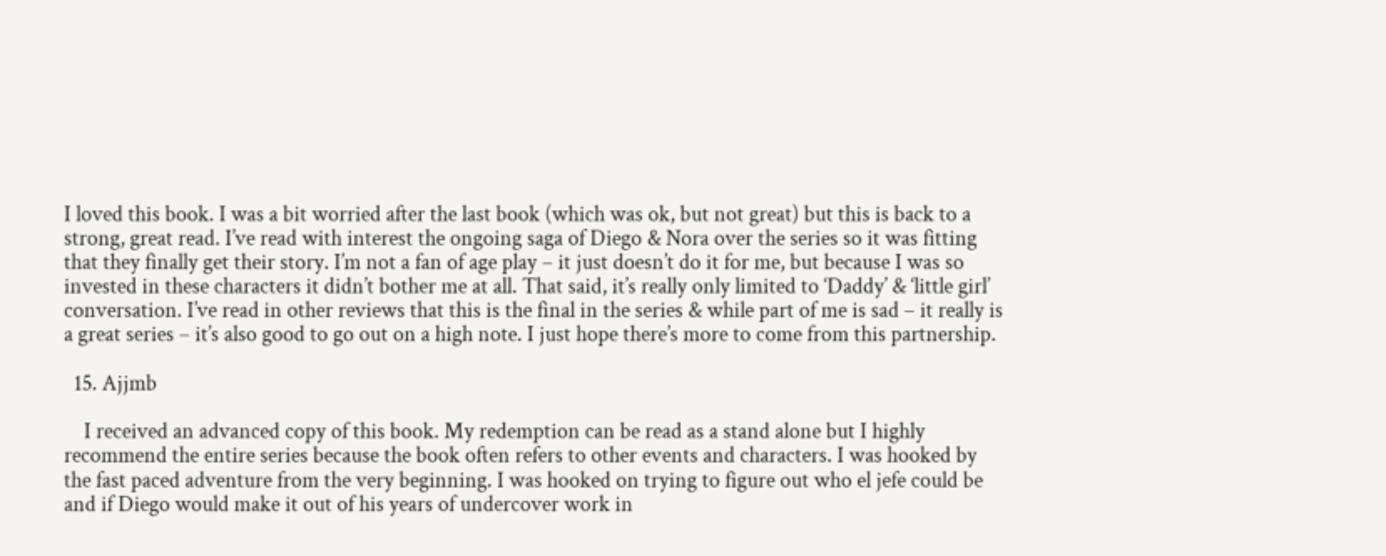I loved this book. I was a bit worried after the last book (which was ok, but not great) but this is back to a strong, great read. I’ve read with interest the ongoing saga of Diego & Nora over the series so it was fitting that they finally get their story. I’m not a fan of age play – it just doesn’t do it for me, but because I was so invested in these characters it didn’t bother me at all. That said, it’s really only limited to ‘Daddy’ & ‘little girl’ conversation. I’ve read in other reviews that this is the final in the series & while part of me is sad – it really is a great series – it’s also good to go out on a high note. I just hope there’s more to come from this partnership.

  15. Ajjmb

    I received an advanced copy of this book. My redemption can be read as a stand alone but I highly recommend the entire series because the book often refers to other events and characters. I was hooked by the fast paced adventure from the very beginning. I was hooked on trying to figure out who el jefe could be and if Diego would make it out of his years of undercover work in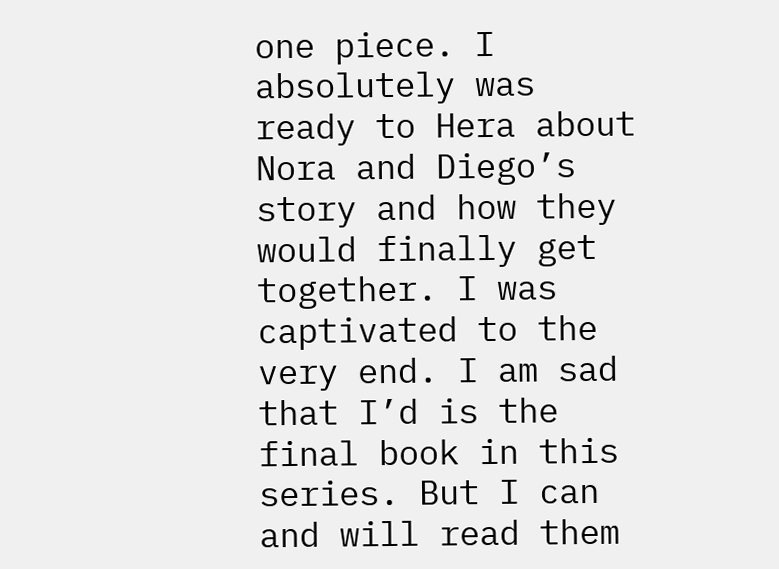one piece. I absolutely was ready to Hera about Nora and Diego’s story and how they would finally get together. I was captivated to the very end. I am sad that I’d is the final book in this series. But I can and will read them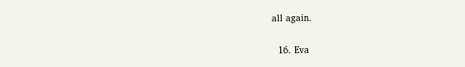all again.

  16. Eva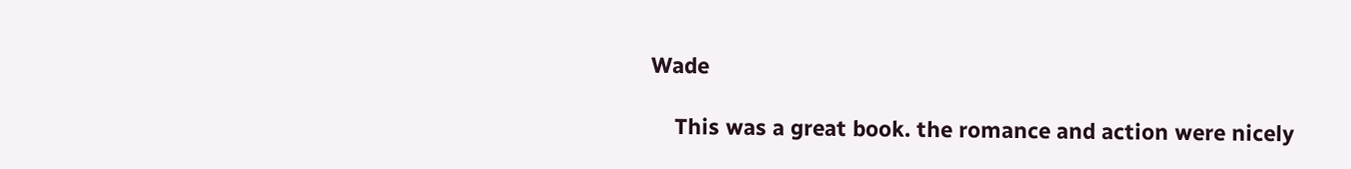Wade

    This was a great book. the romance and action were nicely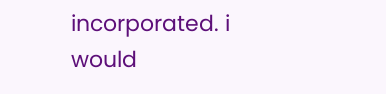incorporated. i would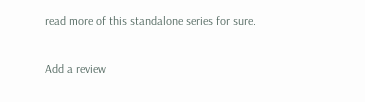read more of this standalone series for sure.

Add a review